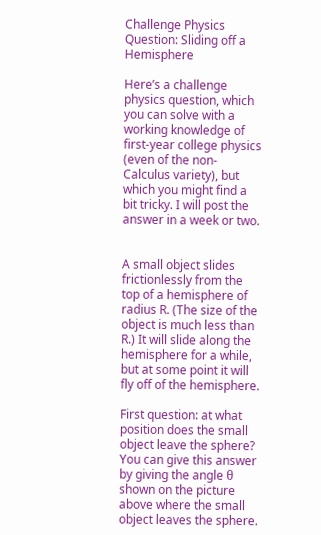Challenge Physics Question: Sliding off a Hemisphere

Here’s a challenge physics question, which you can solve with a working knowledge of first-year college physics (even of the non-Calculus variety), but which you might find a bit tricky. I will post the answer in a week or two.


A small object slides frictionlessly from the top of a hemisphere of radius R. (The size of the object is much less than R.) It will slide along the hemisphere for a while, but at some point it will fly off of the hemisphere.

First question: at what position does the small object leave the sphere? You can give this answer by giving the angle θ shown on the picture above where the small object leaves the sphere.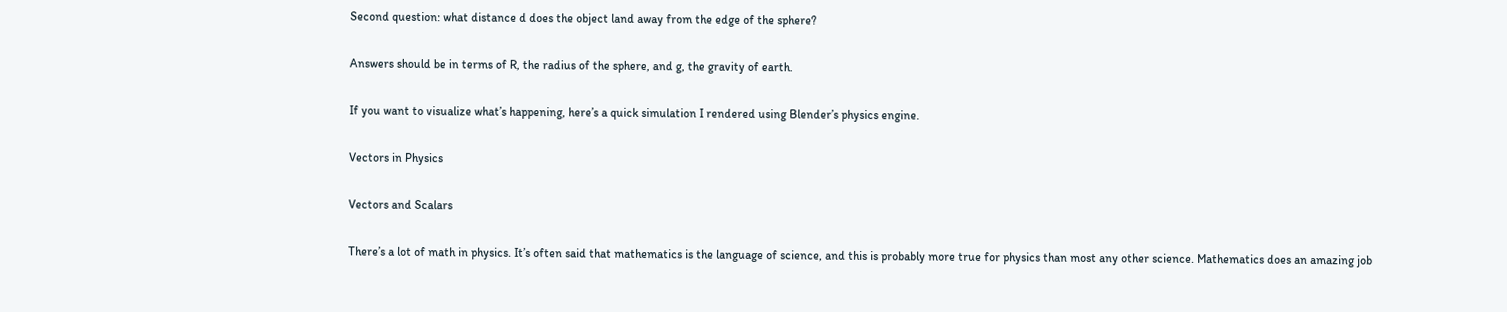Second question: what distance d does the object land away from the edge of the sphere?

Answers should be in terms of R, the radius of the sphere, and g, the gravity of earth.

If you want to visualize what’s happening, here’s a quick simulation I rendered using Blender’s physics engine.

Vectors in Physics

Vectors and Scalars

There’s a lot of math in physics. It’s often said that mathematics is the language of science, and this is probably more true for physics than most any other science. Mathematics does an amazing job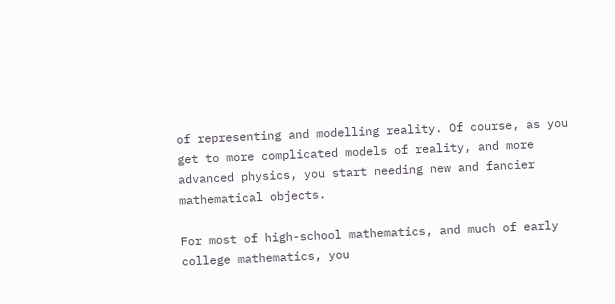of representing and modelling reality. Of course, as you get to more complicated models of reality, and more advanced physics, you start needing new and fancier mathematical objects.

For most of high-school mathematics, and much of early college mathematics, you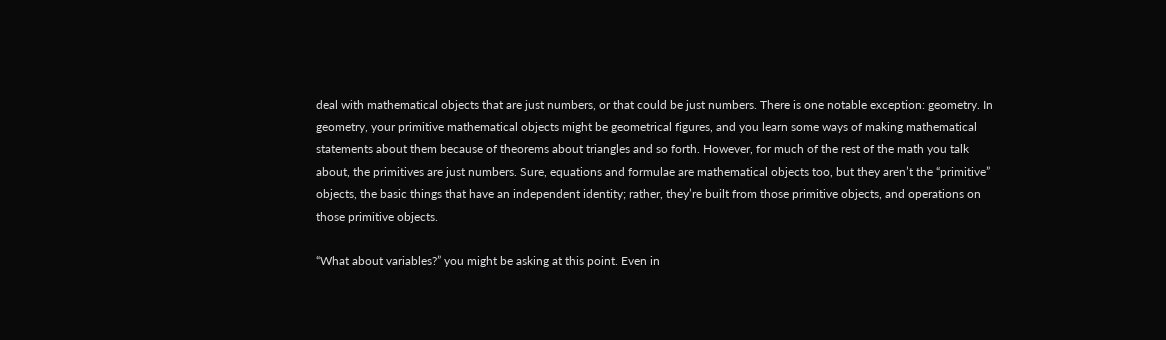deal with mathematical objects that are just numbers, or that could be just numbers. There is one notable exception: geometry. In geometry, your primitive mathematical objects might be geometrical figures, and you learn some ways of making mathematical statements about them because of theorems about triangles and so forth. However, for much of the rest of the math you talk about, the primitives are just numbers. Sure, equations and formulae are mathematical objects too, but they aren’t the “primitive” objects, the basic things that have an independent identity; rather, they’re built from those primitive objects, and operations on those primitive objects.

“What about variables?” you might be asking at this point. Even in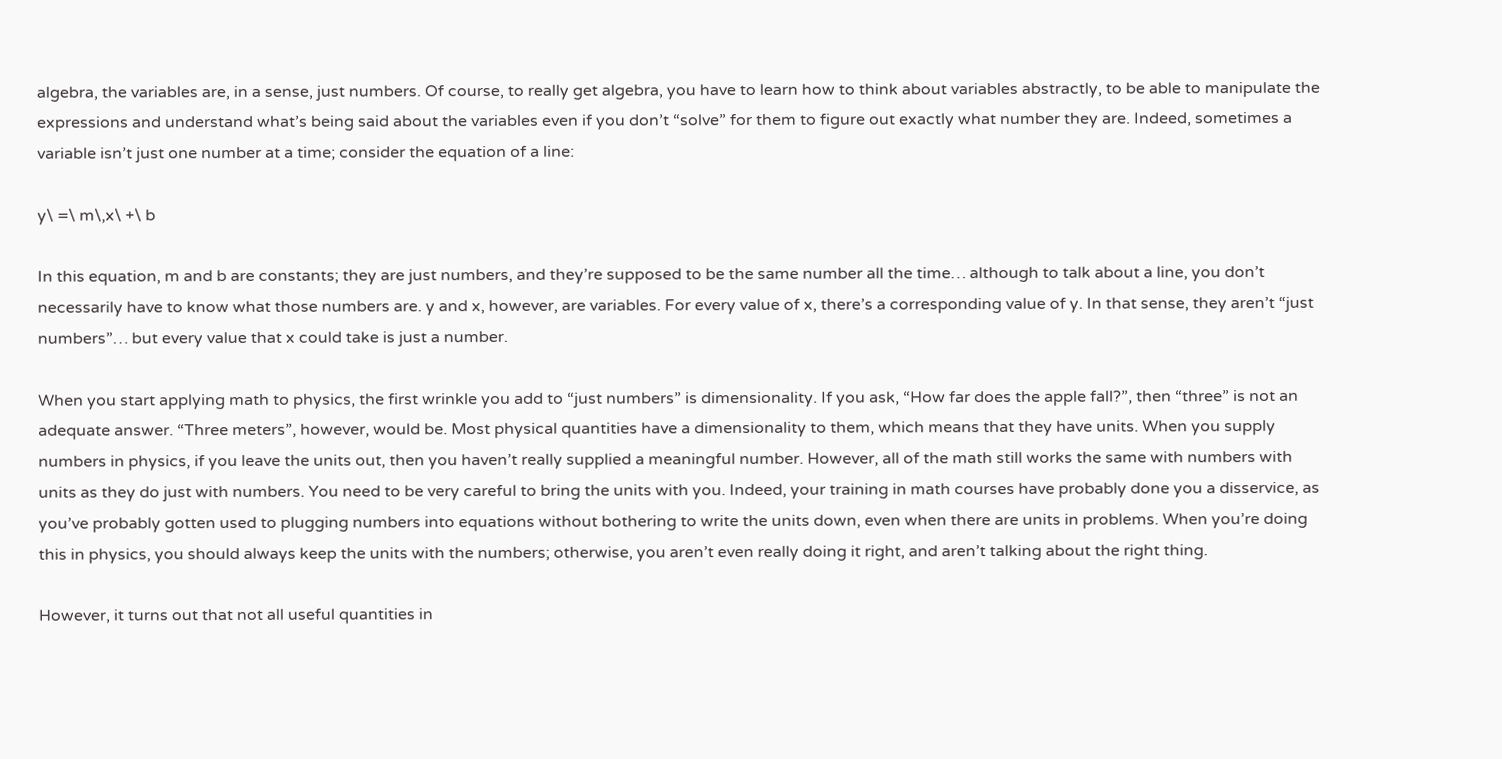algebra, the variables are, in a sense, just numbers. Of course, to really get algebra, you have to learn how to think about variables abstractly, to be able to manipulate the expressions and understand what’s being said about the variables even if you don’t “solve” for them to figure out exactly what number they are. Indeed, sometimes a variable isn’t just one number at a time; consider the equation of a line:

y\ =\ m\,x\ +\ b

In this equation, m and b are constants; they are just numbers, and they’re supposed to be the same number all the time… although to talk about a line, you don’t necessarily have to know what those numbers are. y and x, however, are variables. For every value of x, there’s a corresponding value of y. In that sense, they aren’t “just numbers”… but every value that x could take is just a number.

When you start applying math to physics, the first wrinkle you add to “just numbers” is dimensionality. If you ask, “How far does the apple fall?”, then “three” is not an adequate answer. “Three meters”, however, would be. Most physical quantities have a dimensionality to them, which means that they have units. When you supply numbers in physics, if you leave the units out, then you haven’t really supplied a meaningful number. However, all of the math still works the same with numbers with units as they do just with numbers. You need to be very careful to bring the units with you. Indeed, your training in math courses have probably done you a disservice, as you’ve probably gotten used to plugging numbers into equations without bothering to write the units down, even when there are units in problems. When you’re doing this in physics, you should always keep the units with the numbers; otherwise, you aren’t even really doing it right, and aren’t talking about the right thing.

However, it turns out that not all useful quantities in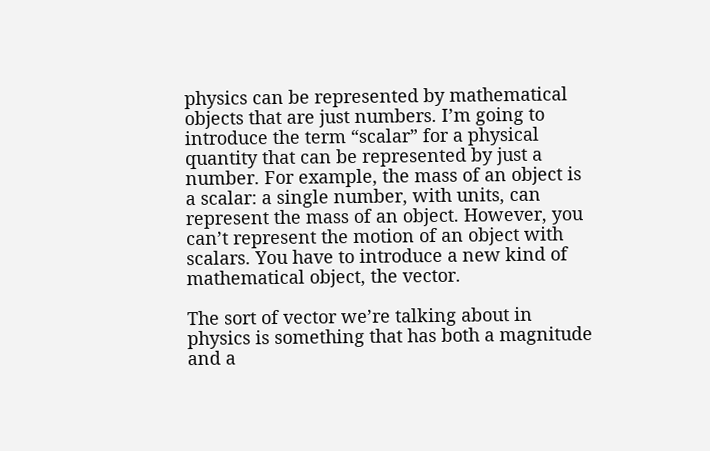physics can be represented by mathematical objects that are just numbers. I’m going to introduce the term “scalar” for a physical quantity that can be represented by just a number. For example, the mass of an object is a scalar: a single number, with units, can represent the mass of an object. However, you can’t represent the motion of an object with scalars. You have to introduce a new kind of mathematical object, the vector.

The sort of vector we’re talking about in physics is something that has both a magnitude and a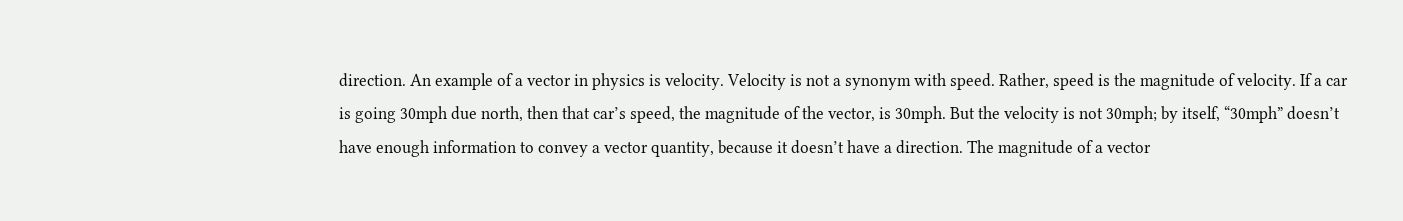direction. An example of a vector in physics is velocity. Velocity is not a synonym with speed. Rather, speed is the magnitude of velocity. If a car is going 30mph due north, then that car’s speed, the magnitude of the vector, is 30mph. But the velocity is not 30mph; by itself, “30mph” doesn’t have enough information to convey a vector quantity, because it doesn’t have a direction. The magnitude of a vector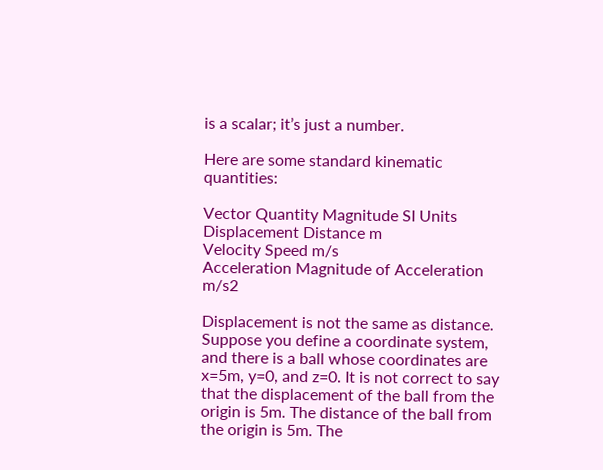is a scalar; it’s just a number.

Here are some standard kinematic quantities:

Vector Quantity Magnitude SI Units
Displacement Distance m
Velocity Speed m/s
Acceleration Magnitude of Acceleration m/s2

Displacement is not the same as distance. Suppose you define a coordinate system, and there is a ball whose coordinates are x=5m, y=0, and z=0. It is not correct to say that the displacement of the ball from the origin is 5m. The distance of the ball from the origin is 5m. The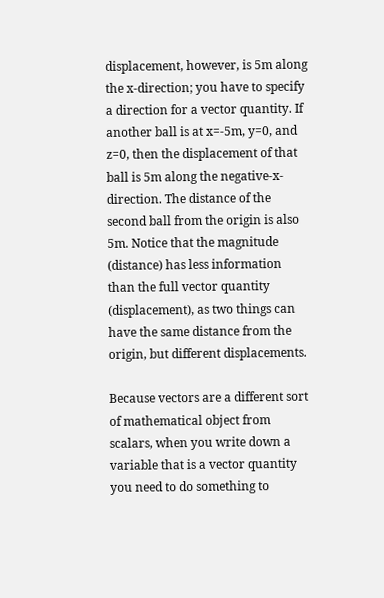displacement, however, is 5m along the x-direction; you have to specify a direction for a vector quantity. If another ball is at x=-5m, y=0, and z=0, then the displacement of that ball is 5m along the negative-x-direction. The distance of the second ball from the origin is also 5m. Notice that the magnitude (distance) has less information than the full vector quantity (displacement), as two things can have the same distance from the origin, but different displacements.

Because vectors are a different sort of mathematical object from scalars, when you write down a variable that is a vector quantity you need to do something to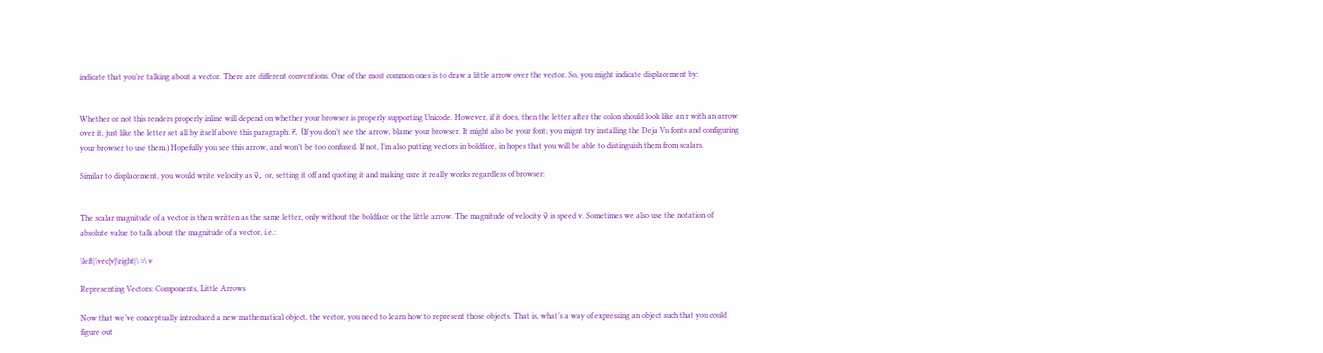indicate that you’re talking about a vector. There are different conventions. One of the most common ones is to draw a little arrow over the vector. So, you might indicate displacement by:


Whether or not this renders properly inline will depend on whether your browser is properly supporting Unicode. However, if it does, then the letter after the colon should look like an r with an arrow over it, just like the letter set all by itself above this paragraph: r⃗. (If you don’t see the arrow, blame your browser. It might also be your font; you mignt try installing the Deja Vu fonts and configuring your browser to use them.) Hopefully you see this arrow, and won’t be too confused. If not, I’m also putting vectors in boldface, in hopes that you will be able to distinguish them from scalars.

Similar to displacement, you would write velocity as v⃗, or, setting it off and quoting it and making usre it really works regardless of browser:


The scalar magnitude of a vector is then written as the same letter, only without the boldface or the little arrow. The magnitude of velocity v⃗ is speed v. Sometimes we also use the notation of absolute value to talk about the magnitude of a vector, i.e.:

\left|\vec{v}\right|\ =\ v

Representing Vectors: Components, Little Arrows

Now that we’ve conceptually introduced a new mathematical object, the vector, you need to learn how to represent those objects. That is, what’s a way of expressing an object such that you could figure out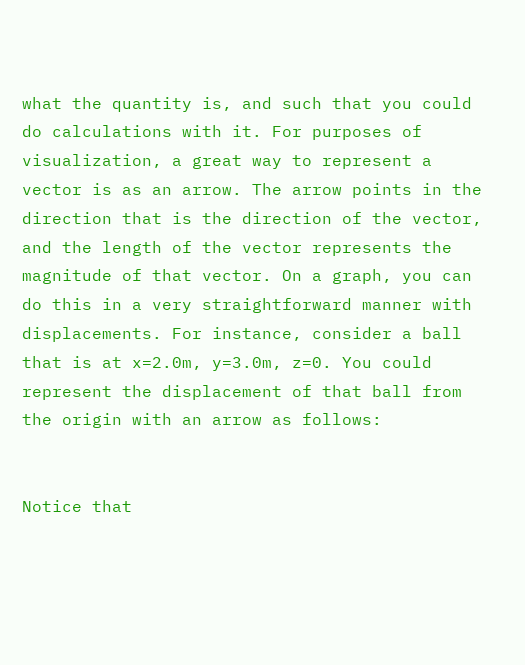what the quantity is, and such that you could do calculations with it. For purposes of visualization, a great way to represent a vector is as an arrow. The arrow points in the direction that is the direction of the vector, and the length of the vector represents the magnitude of that vector. On a graph, you can do this in a very straightforward manner with displacements. For instance, consider a ball that is at x=2.0m, y=3.0m, z=0. You could represent the displacement of that ball from the origin with an arrow as follows:


Notice that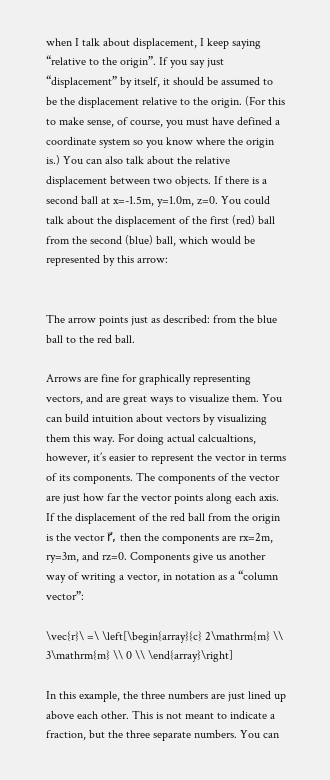when I talk about displacement, I keep saying “relative to the origin”. If you say just “displacement” by itself, it should be assumed to be the displacement relative to the origin. (For this to make sense, of course, you must have defined a coordinate system so you know where the origin is.) You can also talk about the relative displacement between two objects. If there is a second ball at x=-1.5m, y=1.0m, z=0. You could talk about the displacement of the first (red) ball from the second (blue) ball, which would be represented by this arrow:


The arrow points just as described: from the blue ball to the red ball.

Arrows are fine for graphically representing vectors, and are great ways to visualize them. You can build intuition about vectors by visualizing them this way. For doing actual calcualtions, however, it’s easier to represent the vector in terms of its components. The components of the vector are just how far the vector points along each axis. If the displacement of the red ball from the origin is the vector r⃗, then the components are rx=2m, ry=3m, and rz=0. Components give us another way of writing a vector, in notation as a “column vector”:

\vec{r}\ =\ \left[\begin{array}{c} 2\mathrm{m} \\ 3\mathrm{m} \\ 0 \\ \end{array}\right]

In this example, the three numbers are just lined up above each other. This is not meant to indicate a fraction, but the three separate numbers. You can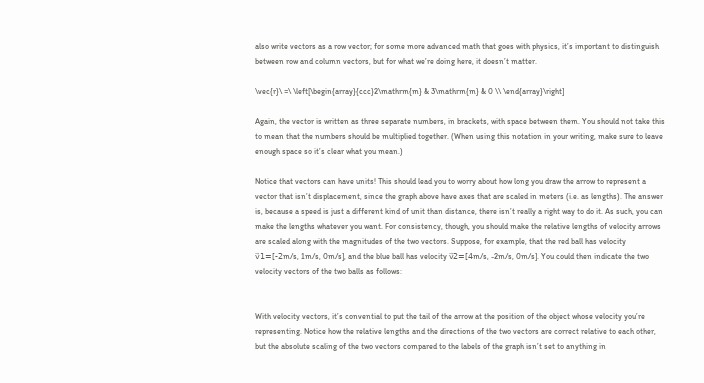also write vectors as a row vector; for some more advanced math that goes with physics, it’s important to distinguish between row and column vectors, but for what we’re doing here, it doesn’t matter.

\vec{r}\ =\ \left[\begin{array}{ccc}2\mathrm{m} & 3\mathrm{m} & 0 \\ \end{array}\right]

Again, the vector is written as three separate numbers, in brackets, with space between them. You should not take this to mean that the numbers should be multiplied together. (When using this notation in your writing, make sure to leave enough space so it’s clear what you mean.)

Notice that vectors can have units! This should lead you to worry about how long you draw the arrow to represent a vector that isn’t displacement, since the graph above have axes that are scaled in meters (i.e. as lengths). The answer is, because a speed is just a different kind of unit than distance, there isn’t really a right way to do it. As such, you can make the lengths whatever you want. For consistency, though, you should make the relative lengths of velocity arrows are scaled along with the magnitudes of the two vectors. Suppose, for example, that the red ball has velocity v⃗1=[-2m/s, 1m/s, 0m/s], and the blue ball has velocity v⃗2=[4m/s, -2m/s, 0m/s]. You could then indicate the two velocity vectors of the two balls as follows:


With velocity vectors, it’s convential to put the tail of the arrow at the position of the object whose velocity you’re representing. Notice how the relative lengths and the directions of the two vectors are correct relative to each other, but the absolute scaling of the two vectors compared to the labels of the graph isn’t set to anything in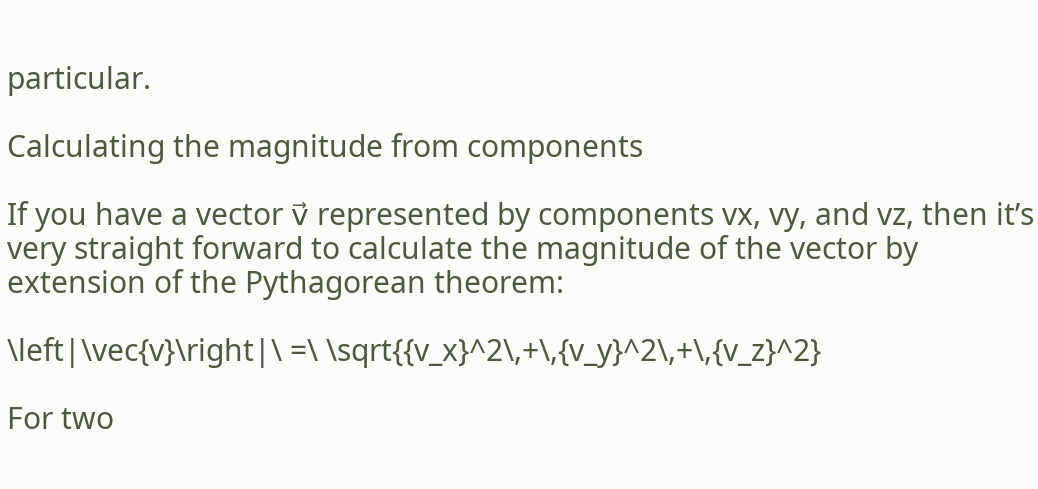particular.

Calculating the magnitude from components

If you have a vector v⃗ represented by components vx, vy, and vz, then it’s very straight forward to calculate the magnitude of the vector by extension of the Pythagorean theorem:

\left|\vec{v}\right|\ =\ \sqrt{{v_x}^2\,+\,{v_y}^2\,+\,{v_z}^2}

For two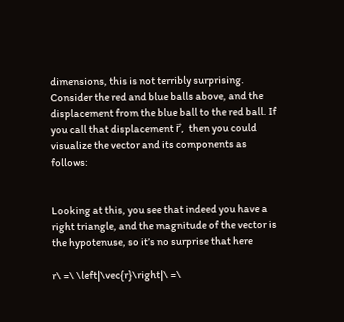dimensions, this is not terribly surprising. Consider the red and blue balls above, and the displacement from the blue ball to the red ball. If you call that displacement r⃗, then you could visualize the vector and its components as follows:


Looking at this, you see that indeed you have a right triangle, and the magnitude of the vector is the hypotenuse, so it’s no surprise that here

r\ =\ \left|\vec{r}\right|\ =\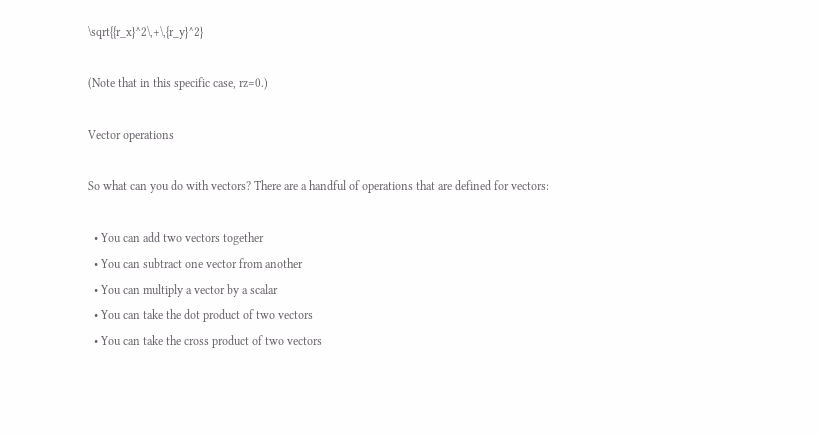\sqrt{{r_x}^2\,+\,{r_y}^2}

(Note that in this specific case, rz=0.)

Vector operations

So what can you do with vectors? There are a handful of operations that are defined for vectors:

  • You can add two vectors together
  • You can subtract one vector from another
  • You can multiply a vector by a scalar
  • You can take the dot product of two vectors
  • You can take the cross product of two vectors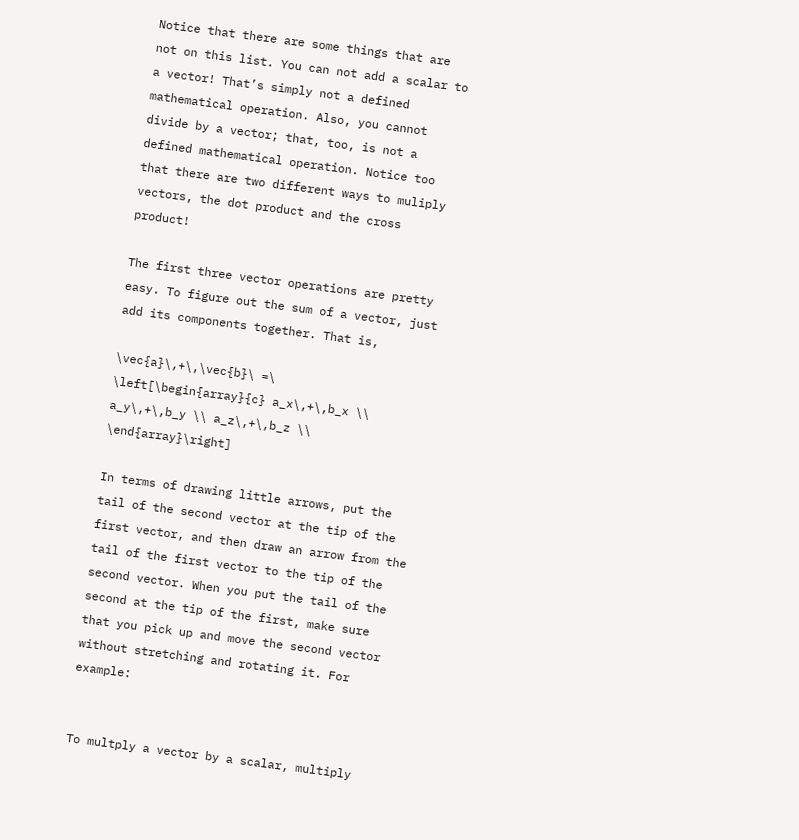Notice that there are some things that are not on this list. You can not add a scalar to a vector! That’s simply not a defined mathematical operation. Also, you cannot divide by a vector; that, too, is not a defined mathematical operation. Notice too that there are two different ways to muliply vectors, the dot product and the cross product!

The first three vector operations are pretty easy. To figure out the sum of a vector, just add its components together. That is,

\vec{a}\,+\,\vec{b}\ =\ \left[\begin{array}{c} a_x\,+\,b_x \\ a_y\,+\,b_y \\ a_z\,+\,b_z \\ \end{array}\right]

In terms of drawing little arrows, put the tail of the second vector at the tip of the first vector, and then draw an arrow from the tail of the first vector to the tip of the second vector. When you put the tail of the second at the tip of the first, make sure that you pick up and move the second vector without stretching and rotating it. For example:


To multply a vector by a scalar, multiply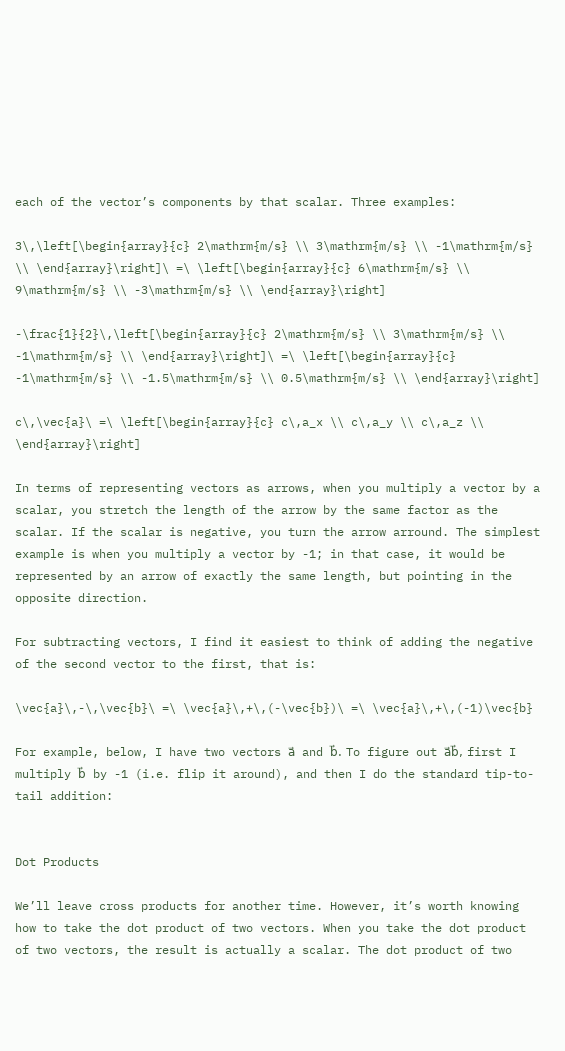each of the vector’s components by that scalar. Three examples:

3\,\left[\begin{array}{c} 2\mathrm{m/s} \\ 3\mathrm{m/s} \\ -1\mathrm{m/s} \\ \end{array}\right]\ =\ \left[\begin{array}{c} 6\mathrm{m/s} \\ 9\mathrm{m/s} \\ -3\mathrm{m/s} \\ \end{array}\right]

-\frac{1}{2}\,\left[\begin{array}{c} 2\mathrm{m/s} \\ 3\mathrm{m/s} \\ -1\mathrm{m/s} \\ \end{array}\right]\ =\ \left[\begin{array}{c} -1\mathrm{m/s} \\ -1.5\mathrm{m/s} \\ 0.5\mathrm{m/s} \\ \end{array}\right]

c\,\vec{a}\ =\ \left[\begin{array}{c} c\,a_x \\ c\,a_y \\ c\,a_z \\ \end{array}\right]

In terms of representing vectors as arrows, when you multiply a vector by a scalar, you stretch the length of the arrow by the same factor as the scalar. If the scalar is negative, you turn the arrow arround. The simplest example is when you multiply a vector by -1; in that case, it would be represented by an arrow of exactly the same length, but pointing in the opposite direction.

For subtracting vectors, I find it easiest to think of adding the negative of the second vector to the first, that is:

\vec{a}\,-\,\vec{b}\ =\ \vec{a}\,+\,(-\vec{b})\ =\ \vec{a}\,+\,(-1)\vec{b}

For example, below, I have two vectors a⃗ and b⃗. To figure out a⃗b⃗, first I multiply b⃗ by -1 (i.e. flip it around), and then I do the standard tip-to-tail addition:


Dot Products

We’ll leave cross products for another time. However, it’s worth knowing how to take the dot product of two vectors. When you take the dot product of two vectors, the result is actually a scalar. The dot product of two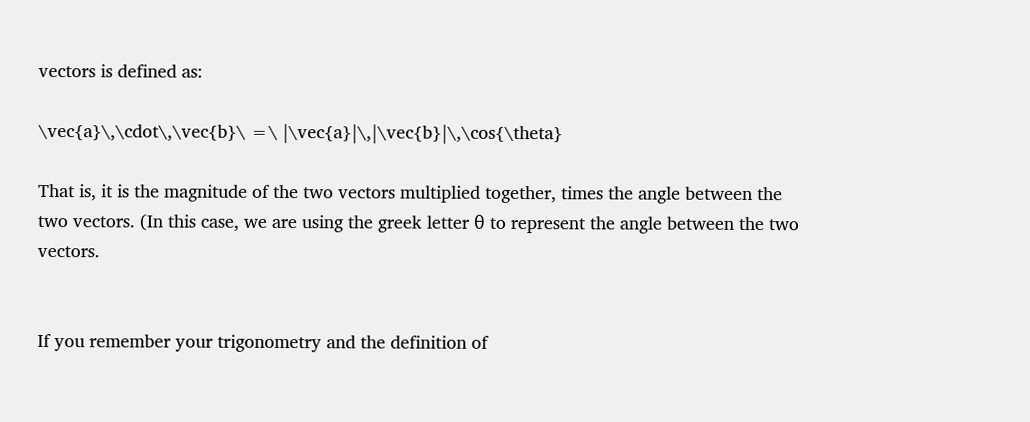vectors is defined as:

\vec{a}\,\cdot\,\vec{b}\ =\ |\vec{a}|\,|\vec{b}|\,\cos{\theta}

That is, it is the magnitude of the two vectors multiplied together, times the angle between the two vectors. (In this case, we are using the greek letter θ to represent the angle between the two vectors.


If you remember your trigonometry and the definition of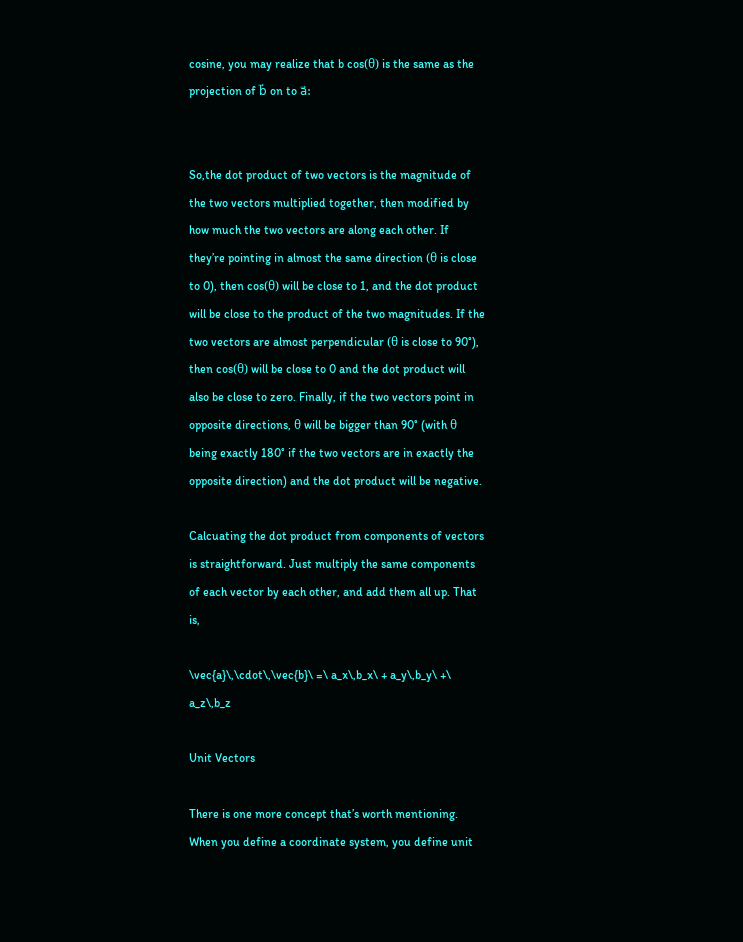cosine, you may realize that b cos(θ) is the same as the projection of b⃗ on to a⃗:


So,the dot product of two vectors is the magnitude of the two vectors multiplied together, then modified by how much the two vectors are along each other. If they’re pointing in almost the same direction (θ is close to 0), then cos(θ) will be close to 1, and the dot product will be close to the product of the two magnitudes. If the two vectors are almost perpendicular (θ is close to 90°), then cos(θ) will be close to 0 and the dot product will also be close to zero. Finally, if the two vectors point in opposite directions, θ will be bigger than 90° (with θ being exactly 180° if the two vectors are in exactly the opposite direction) and the dot product will be negative.

Calcuating the dot product from components of vectors is straightforward. Just multiply the same components of each vector by each other, and add them all up. That is,

\vec{a}\,\cdot\,\vec{b}\ =\ a_x\,b_x\ + a_y\,b_y\ +\ a_z\,b_z

Unit Vectors

There is one more concept that’s worth mentioning. When you define a coordinate system, you define unit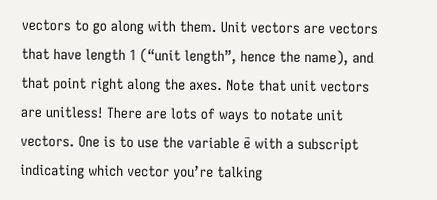vectors to go along with them. Unit vectors are vectors that have length 1 (“unit length”, hence the name), and that point right along the axes. Note that unit vectors are unitless! There are lots of ways to notate unit vectors. One is to use the variable e⃗ with a subscript indicating which vector you’re talking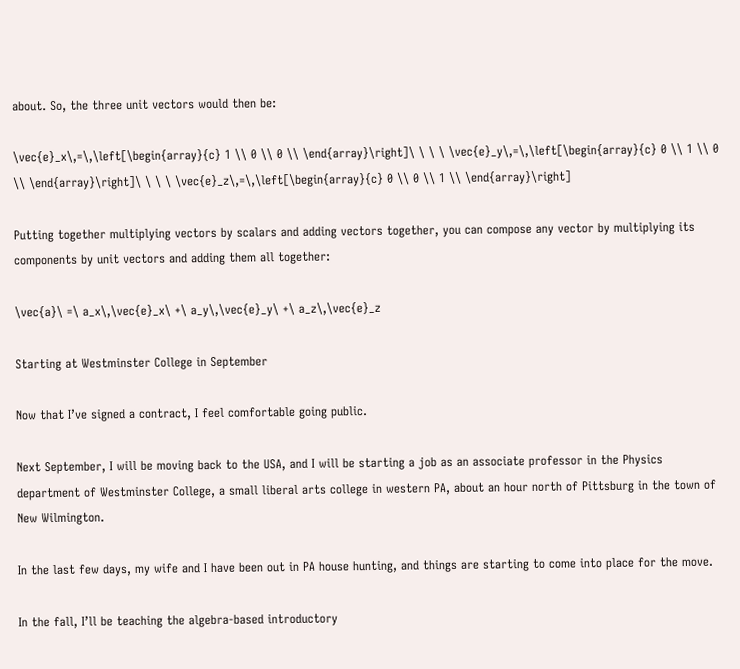about. So, the three unit vectors would then be:

\vec{e}_x\,=\,\left[\begin{array}{c} 1 \\ 0 \\ 0 \\ \end{array}\right]\ \ \ \ \vec{e}_y\,=\,\left[\begin{array}{c} 0 \\ 1 \\ 0 \\ \end{array}\right]\ \ \ \ \vec{e}_z\,=\,\left[\begin{array}{c} 0 \\ 0 \\ 1 \\ \end{array}\right]

Putting together multiplying vectors by scalars and adding vectors together, you can compose any vector by multiplying its components by unit vectors and adding them all together:

\vec{a}\ =\ a_x\,\vec{e}_x\ +\ a_y\,\vec{e}_y\ +\ a_z\,\vec{e}_z

Starting at Westminster College in September

Now that I’ve signed a contract, I feel comfortable going public.

Next September, I will be moving back to the USA, and I will be starting a job as an associate professor in the Physics department of Westminster College, a small liberal arts college in western PA, about an hour north of Pittsburg in the town of New Wilmington.

In the last few days, my wife and I have been out in PA house hunting, and things are starting to come into place for the move.

In the fall, I’ll be teaching the algebra-based introductory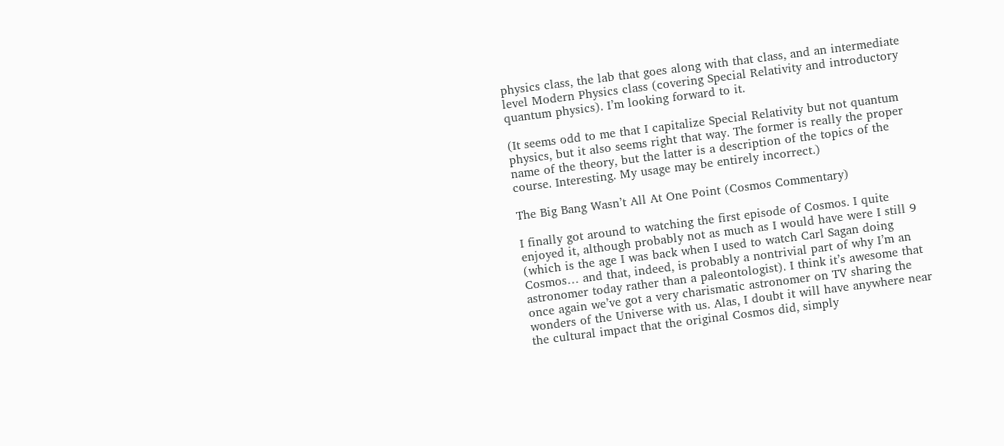physics class, the lab that goes along with that class, and an intermediate level Modern Physics class (covering Special Relativity and introductory quantum physics). I’m looking forward to it.

(It seems odd to me that I capitalize Special Relativity but not quantum physics, but it also seems right that way. The former is really the proper name of the theory, but the latter is a description of the topics of the course. Interesting. My usage may be entirely incorrect.)

The Big Bang Wasn’t All At One Point (Cosmos Commentary)

I finally got around to watching the first episode of Cosmos. I quite enjoyed it, although probably not as much as I would have were I still 9 (which is the age I was back when I used to watch Carl Sagan doing Cosmos… and that, indeed, is probably a nontrivial part of why I’m an astronomer today rather than a paleontologist). I think it’s awesome that once again we’ve got a very charismatic astronomer on TV sharing the wonders of the Universe with us. Alas, I doubt it will have anywhere near the cultural impact that the original Cosmos did, simply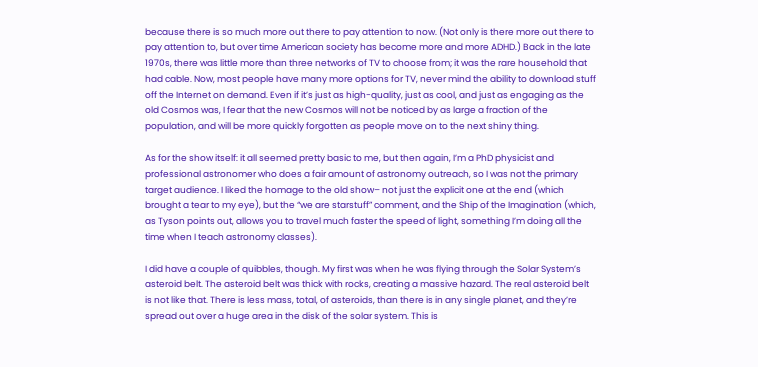because there is so much more out there to pay attention to now. (Not only is there more out there to pay attention to, but over time American society has become more and more ADHD.) Back in the late 1970s, there was little more than three networks of TV to choose from; it was the rare household that had cable. Now, most people have many more options for TV, never mind the ability to download stuff off the Internet on demand. Even if it’s just as high-quality, just as cool, and just as engaging as the old Cosmos was, I fear that the new Cosmos will not be noticed by as large a fraction of the population, and will be more quickly forgotten as people move on to the next shiny thing.

As for the show itself: it all seemed pretty basic to me, but then again, I’m a PhD physicist and professional astronomer who does a fair amount of astronomy outreach, so I was not the primary target audience. I liked the homage to the old show– not just the explicit one at the end (which brought a tear to my eye), but the “we are starstuff” comment, and the Ship of the Imagination (which, as Tyson points out, allows you to travel much faster the speed of light, something I’m doing all the time when I teach astronomy classes).

I did have a couple of quibbles, though. My first was when he was flying through the Solar System’s asteroid belt. The asteroid belt was thick with rocks, creating a massive hazard. The real asteroid belt is not like that. There is less mass, total, of asteroids, than there is in any single planet, and they’re spread out over a huge area in the disk of the solar system. This is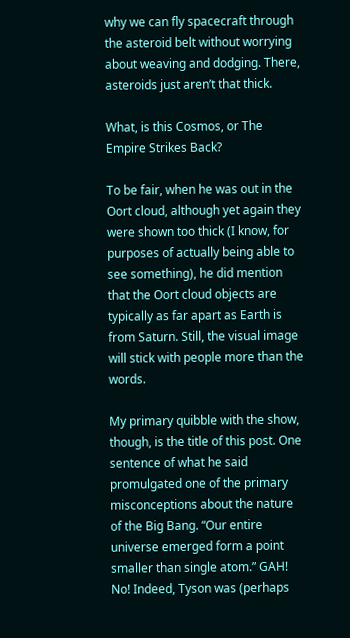why we can fly spacecraft through the asteroid belt without worrying about weaving and dodging. There, asteroids just aren’t that thick.

What, is this Cosmos, or The Empire Strikes Back?

To be fair, when he was out in the Oort cloud, although yet again they were shown too thick (I know, for purposes of actually being able to see something), he did mention that the Oort cloud objects are typically as far apart as Earth is from Saturn. Still, the visual image will stick with people more than the words.

My primary quibble with the show, though, is the title of this post. One sentence of what he said promulgated one of the primary misconceptions about the nature of the Big Bang. “Our entire universe emerged form a point smaller than single atom.” GAH! No! Indeed, Tyson was (perhaps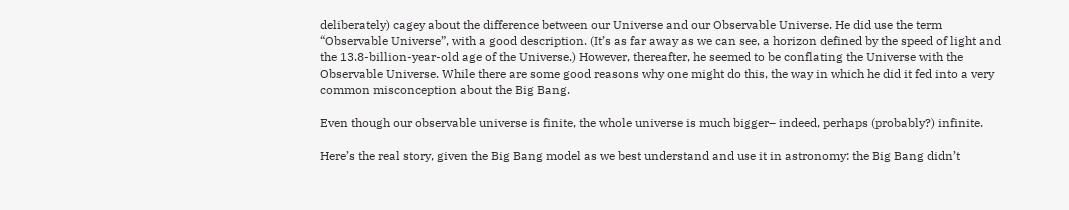deliberately) cagey about the difference between our Universe and our Observable Universe. He did use the term “Observable Universe”, with a good description. (It’s as far away as we can see, a horizon defined by the speed of light and the 13.8-billion-year-old age of the Universe.) However, thereafter, he seemed to be conflating the Universe with the Observable Universe. While there are some good reasons why one might do this, the way in which he did it fed into a very common misconception about the Big Bang.

Even though our observable universe is finite, the whole universe is much bigger– indeed, perhaps (probably?) infinite.

Here’s the real story, given the Big Bang model as we best understand and use it in astronomy: the Big Bang didn’t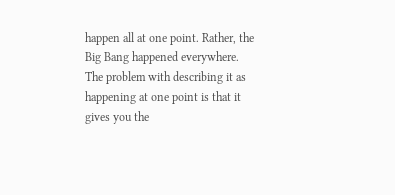happen all at one point. Rather, the Big Bang happened everywhere. The problem with describing it as happening at one point is that it gives you the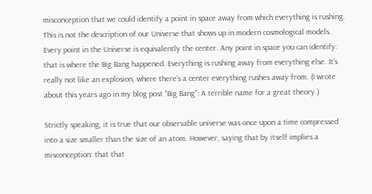misconception that we could identify a point in space away from which everything is rushing. This is not the description of our Universe that shows up in modern cosmological models. Every point in the Universe is equivalently the center. Any point in space you can identify: that is where the Big Bang happened. Everything is rushing away from everything else. It’s really not like an explosion, where there’s a center everything rushes away from. (I wrote about this years ago in my blog post “Big Bang”: A terrible name for a great theory.)

Strictly speaking, it is true that our observable universe was once upon a time compressed into a size smaller than the size of an atom. However, saying that by itself implies a misconception: that that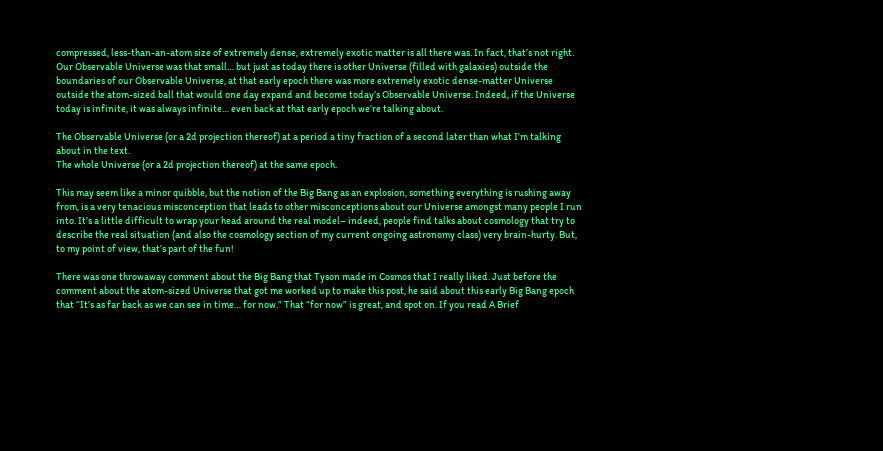compressed, less-than-an-atom size of extremely dense, extremely exotic matter is all there was. In fact, that’s not right. Our Observable Universe was that small… but just as today there is other Universe (filled with galaxies) outside the boundaries of our Observable Universe, at that early epoch there was more extremely exotic dense-matter Universe outside the atom-sized ball that would one day expand and become today’s Observable Universe. Indeed, if the Universe today is infinite, it was always infinite… even back at that early epoch we’re talking about.

The Observable Universe (or a 2d projection thereof) at a period a tiny fraction of a second later than what I’m talking about in the text.
The whole Universe (or a 2d projection thereof) at the same epoch.

This may seem like a minor quibble, but the notion of the Big Bang as an explosion, something everything is rushing away from, is a very tenacious misconception that leads to other misconceptions about our Universe amongst many people I run into. It’s a little difficult to wrap your head around the real model– indeed, people find talks about cosmology that try to describe the real situation (and also the cosmology section of my current ongoing astronomy class) very brain-hurty. But, to my point of view, that’s part of the fun!

There was one throwaway comment about the Big Bang that Tyson made in Cosmos that I really liked. Just before the comment about the atom-sized Universe that got me worked up to make this post, he said about this early Big Bang epoch that “It’s as far back as we can see in time… for now.” That “for now” is great, and spot on. If you read A Brief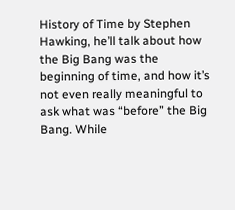History of Time by Stephen Hawking, he’ll talk about how the Big Bang was the beginning of time, and how it’s not even really meaningful to ask what was “before” the Big Bang. While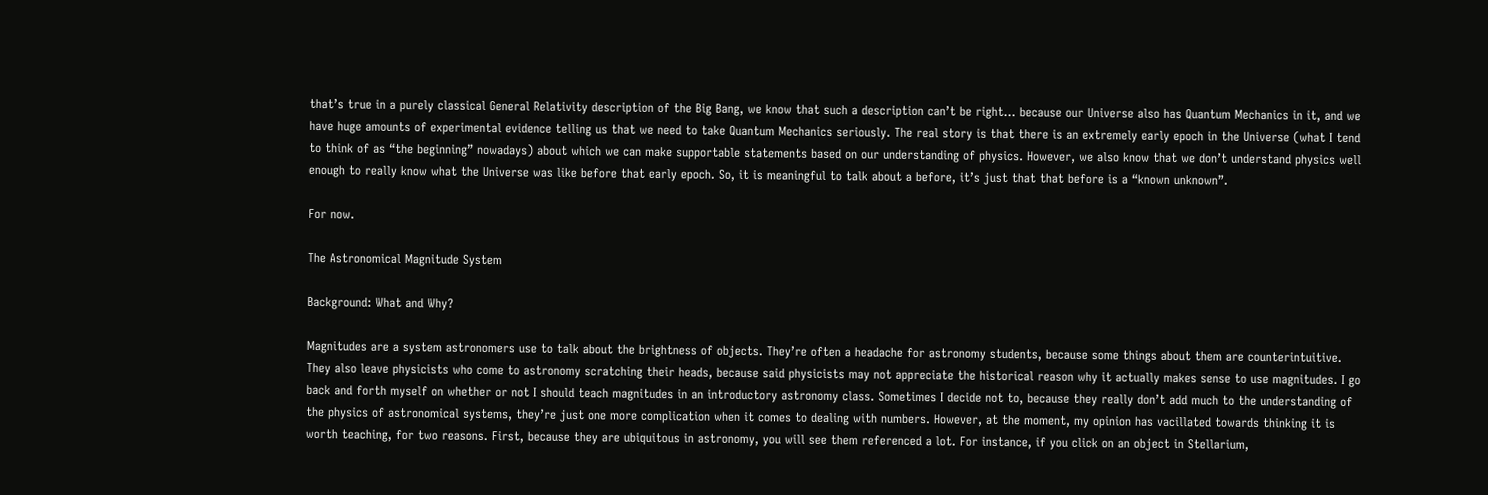that’s true in a purely classical General Relativity description of the Big Bang, we know that such a description can’t be right… because our Universe also has Quantum Mechanics in it, and we have huge amounts of experimental evidence telling us that we need to take Quantum Mechanics seriously. The real story is that there is an extremely early epoch in the Universe (what I tend to think of as “the beginning” nowadays) about which we can make supportable statements based on our understanding of physics. However, we also know that we don’t understand physics well enough to really know what the Universe was like before that early epoch. So, it is meaningful to talk about a before, it’s just that that before is a “known unknown”.

For now.

The Astronomical Magnitude System

Background: What and Why?

Magnitudes are a system astronomers use to talk about the brightness of objects. They’re often a headache for astronomy students, because some things about them are counterintuitive. They also leave physicists who come to astronomy scratching their heads, because said physicists may not appreciate the historical reason why it actually makes sense to use magnitudes. I go back and forth myself on whether or not I should teach magnitudes in an introductory astronomy class. Sometimes I decide not to, because they really don’t add much to the understanding of the physics of astronomical systems, they’re just one more complication when it comes to dealing with numbers. However, at the moment, my opinion has vacillated towards thinking it is worth teaching, for two reasons. First, because they are ubiquitous in astronomy, you will see them referenced a lot. For instance, if you click on an object in Stellarium,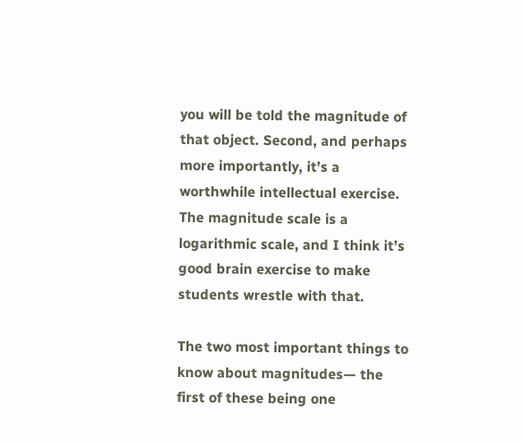you will be told the magnitude of that object. Second, and perhaps more importantly, it’s a worthwhile intellectual exercise. The magnitude scale is a logarithmic scale, and I think it’s good brain exercise to make students wrestle with that.

The two most important things to know about magnitudes— the first of these being one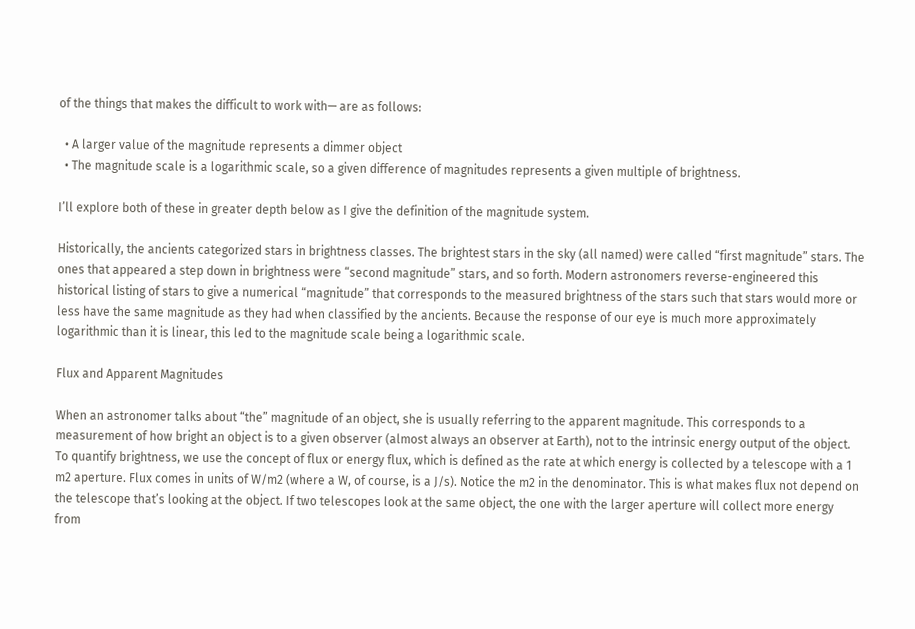of the things that makes the difficult to work with— are as follows:

  • A larger value of the magnitude represents a dimmer object
  • The magnitude scale is a logarithmic scale, so a given difference of magnitudes represents a given multiple of brightness.

I’ll explore both of these in greater depth below as I give the definition of the magnitude system.

Historically, the ancients categorized stars in brightness classes. The brightest stars in the sky (all named) were called “first magnitude” stars. The ones that appeared a step down in brightness were “second magnitude” stars, and so forth. Modern astronomers reverse-engineered this historical listing of stars to give a numerical “magnitude” that corresponds to the measured brightness of the stars such that stars would more or less have the same magnitude as they had when classified by the ancients. Because the response of our eye is much more approximately logarithmic than it is linear, this led to the magnitude scale being a logarithmic scale.

Flux and Apparent Magnitudes

When an astronomer talks about “the” magnitude of an object, she is usually referring to the apparent magnitude. This corresponds to a measurement of how bright an object is to a given observer (almost always an observer at Earth), not to the intrinsic energy output of the object. To quantify brightness, we use the concept of flux or energy flux, which is defined as the rate at which energy is collected by a telescope with a 1 m2 aperture. Flux comes in units of W/m2 (where a W, of course, is a J/s). Notice the m2 in the denominator. This is what makes flux not depend on the telescope that’s looking at the object. If two telescopes look at the same object, the one with the larger aperture will collect more energy from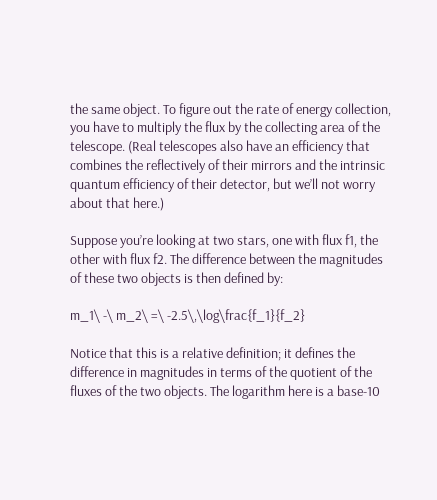the same object. To figure out the rate of energy collection, you have to multiply the flux by the collecting area of the telescope. (Real telescopes also have an efficiency that combines the reflectively of their mirrors and the intrinsic quantum efficiency of their detector, but we’ll not worry about that here.)

Suppose you’re looking at two stars, one with flux f1, the other with flux f2. The difference between the magnitudes of these two objects is then defined by:

m_1\ -\ m_2\ =\ -2.5\,\log\frac{f_1}{f_2}

Notice that this is a relative definition; it defines the difference in magnitudes in terms of the quotient of the fluxes of the two objects. The logarithm here is a base-10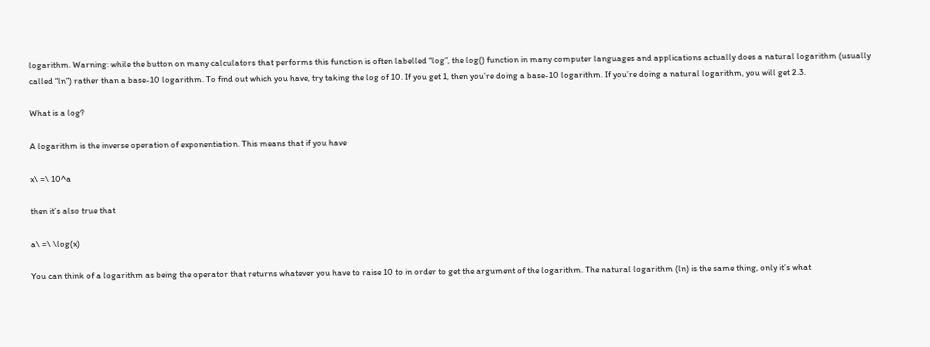logarithm. Warning: while the button on many calculators that performs this function is often labelled “log”, the log() function in many computer languages and applications actually does a natural logarithm (usually called “ln”) rather than a base-10 logarithm. To find out which you have, try taking the log of 10. If you get 1, then you’re doing a base-10 logarithm. If you’re doing a natural logarithm, you will get 2.3.

What is a log?

A logarithm is the inverse operation of exponentiation. This means that if you have

x\ =\ 10^a

then it’s also true that

a\ =\ \log(x)

You can think of a logarithm as being the operator that returns whatever you have to raise 10 to in order to get the argument of the logarithm. The natural logarithm (ln) is the same thing, only it’s what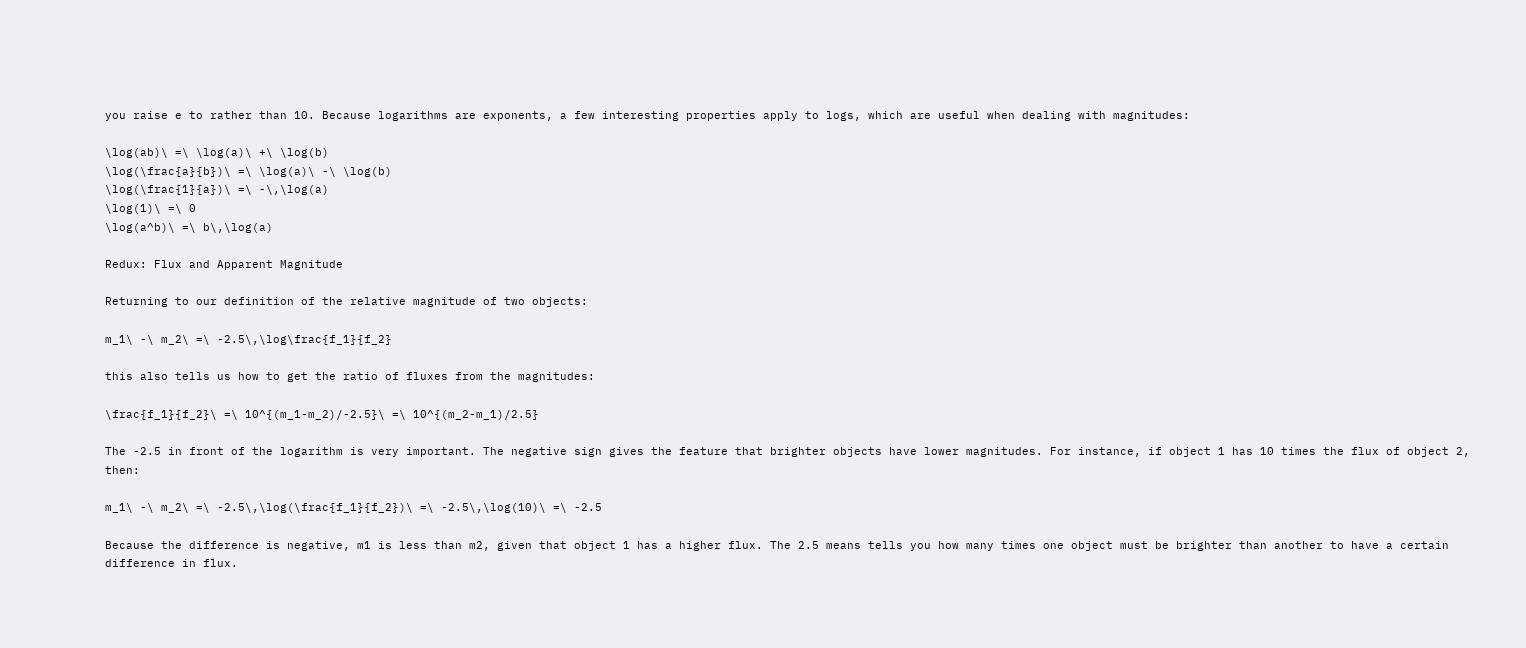you raise e to rather than 10. Because logarithms are exponents, a few interesting properties apply to logs, which are useful when dealing with magnitudes:

\log(ab)\ =\ \log(a)\ +\ \log(b)
\log(\frac{a}{b})\ =\ \log(a)\ -\ \log(b)
\log(\frac{1}{a})\ =\ -\,\log(a)
\log(1)\ =\ 0
\log(a^b)\ =\ b\,\log(a)

Redux: Flux and Apparent Magnitude

Returning to our definition of the relative magnitude of two objects:

m_1\ -\ m_2\ =\ -2.5\,\log\frac{f_1}{f_2}

this also tells us how to get the ratio of fluxes from the magnitudes:

\frac{f_1}{f_2}\ =\ 10^{(m_1-m_2)/-2.5}\ =\ 10^{(m_2-m_1)/2.5}

The -2.5 in front of the logarithm is very important. The negative sign gives the feature that brighter objects have lower magnitudes. For instance, if object 1 has 10 times the flux of object 2, then:

m_1\ -\ m_2\ =\ -2.5\,\log(\frac{f_1}{f_2})\ =\ -2.5\,\log(10)\ =\ -2.5

Because the difference is negative, m1 is less than m2, given that object 1 has a higher flux. The 2.5 means tells you how many times one object must be brighter than another to have a certain difference in flux.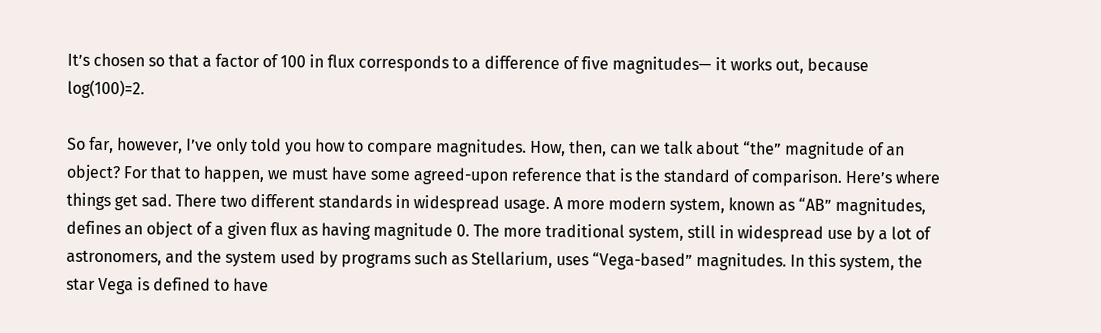It’s chosen so that a factor of 100 in flux corresponds to a difference of five magnitudes— it works out, because log(100)=2.

So far, however, I’ve only told you how to compare magnitudes. How, then, can we talk about “the” magnitude of an object? For that to happen, we must have some agreed-upon reference that is the standard of comparison. Here’s where things get sad. There two different standards in widespread usage. A more modern system, known as “AB” magnitudes, defines an object of a given flux as having magnitude 0. The more traditional system, still in widespread use by a lot of astronomers, and the system used by programs such as Stellarium, uses “Vega-based” magnitudes. In this system, the star Vega is defined to have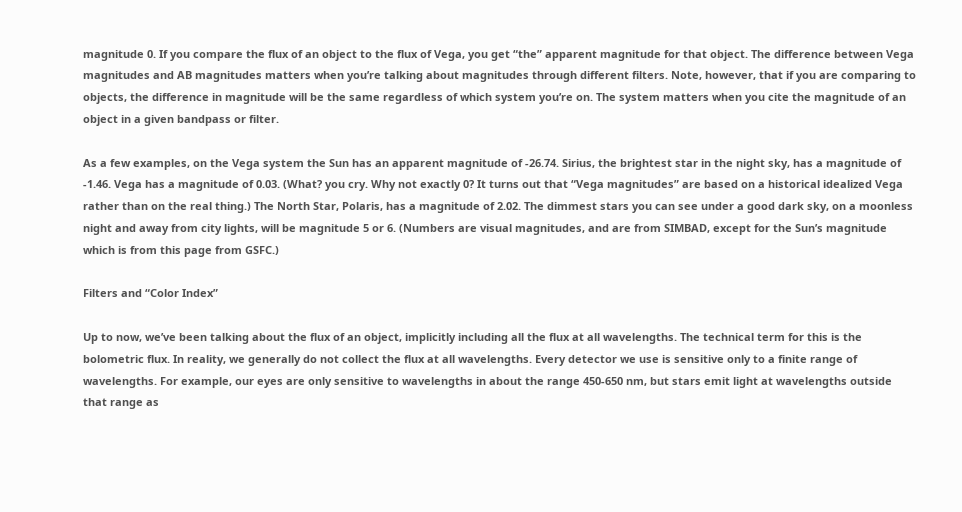magnitude 0. If you compare the flux of an object to the flux of Vega, you get “the” apparent magnitude for that object. The difference between Vega magnitudes and AB magnitudes matters when you’re talking about magnitudes through different filters. Note, however, that if you are comparing to objects, the difference in magnitude will be the same regardless of which system you’re on. The system matters when you cite the magnitude of an object in a given bandpass or filter.

As a few examples, on the Vega system the Sun has an apparent magnitude of -26.74. Sirius, the brightest star in the night sky, has a magnitude of -1.46. Vega has a magnitude of 0.03. (What? you cry. Why not exactly 0? It turns out that “Vega magnitudes” are based on a historical idealized Vega rather than on the real thing.) The North Star, Polaris, has a magnitude of 2.02. The dimmest stars you can see under a good dark sky, on a moonless night and away from city lights, will be magnitude 5 or 6. (Numbers are visual magnitudes, and are from SIMBAD, except for the Sun’s magnitude which is from this page from GSFC.)

Filters and “Color Index”

Up to now, we’ve been talking about the flux of an object, implicitly including all the flux at all wavelengths. The technical term for this is the bolometric flux. In reality, we generally do not collect the flux at all wavelengths. Every detector we use is sensitive only to a finite range of wavelengths. For example, our eyes are only sensitive to wavelengths in about the range 450-650 nm, but stars emit light at wavelengths outside that range as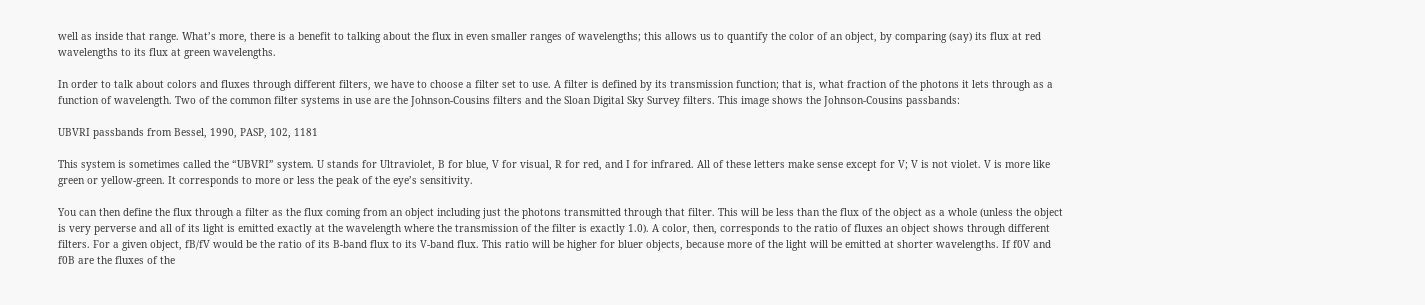well as inside that range. What’s more, there is a benefit to talking about the flux in even smaller ranges of wavelengths; this allows us to quantify the color of an object, by comparing (say) its flux at red wavelengths to its flux at green wavelengths.

In order to talk about colors and fluxes through different filters, we have to choose a filter set to use. A filter is defined by its transmission function; that is, what fraction of the photons it lets through as a function of wavelength. Two of the common filter systems in use are the Johnson-Cousins filters and the Sloan Digital Sky Survey filters. This image shows the Johnson-Cousins passbands:

UBVRI passbands from Bessel, 1990, PASP, 102, 1181

This system is sometimes called the “UBVRI” system. U stands for Ultraviolet, B for blue, V for visual, R for red, and I for infrared. All of these letters make sense except for V; V is not violet. V is more like green or yellow-green. It corresponds to more or less the peak of the eye’s sensitivity.

You can then define the flux through a filter as the flux coming from an object including just the photons transmitted through that filter. This will be less than the flux of the object as a whole (unless the object is very perverse and all of its light is emitted exactly at the wavelength where the transmission of the filter is exactly 1.0). A color, then, corresponds to the ratio of fluxes an object shows through different filters. For a given object, fB/fV would be the ratio of its B-band flux to its V-band flux. This ratio will be higher for bluer objects, because more of the light will be emitted at shorter wavelengths. If f0V and f0B are the fluxes of the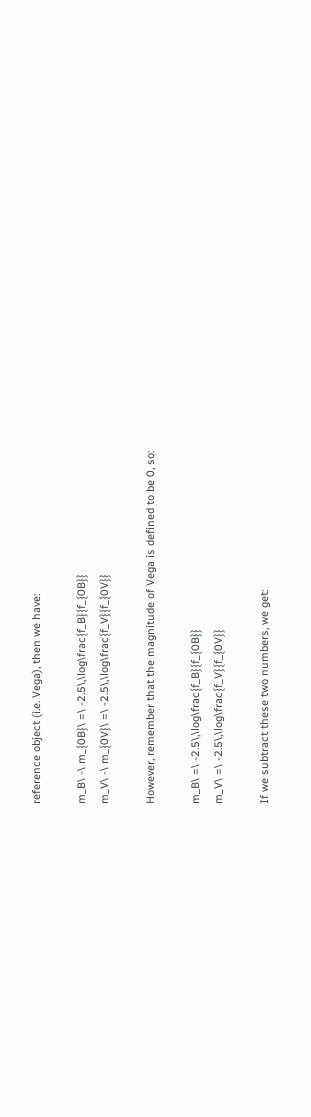reference object (i.e. Vega), then we have:

m_B\ -\ m_{0B}\ =\ -2.5\,\log\frac{f_B}{f_{0B}}
m_V\ -\ m_{0V}\ =\ -2.5\,\log\frac{f_V}{f_{0V}}

However, remember that the magnitude of Vega is defined to be 0, so:

m_B\ =\ -2.5\,\log\frac{f_B}{f_{0B}}
m_V\ =\ -2.5\,\log\frac{f_V}{f_{0V}}

If we subtract these two numbers, we get: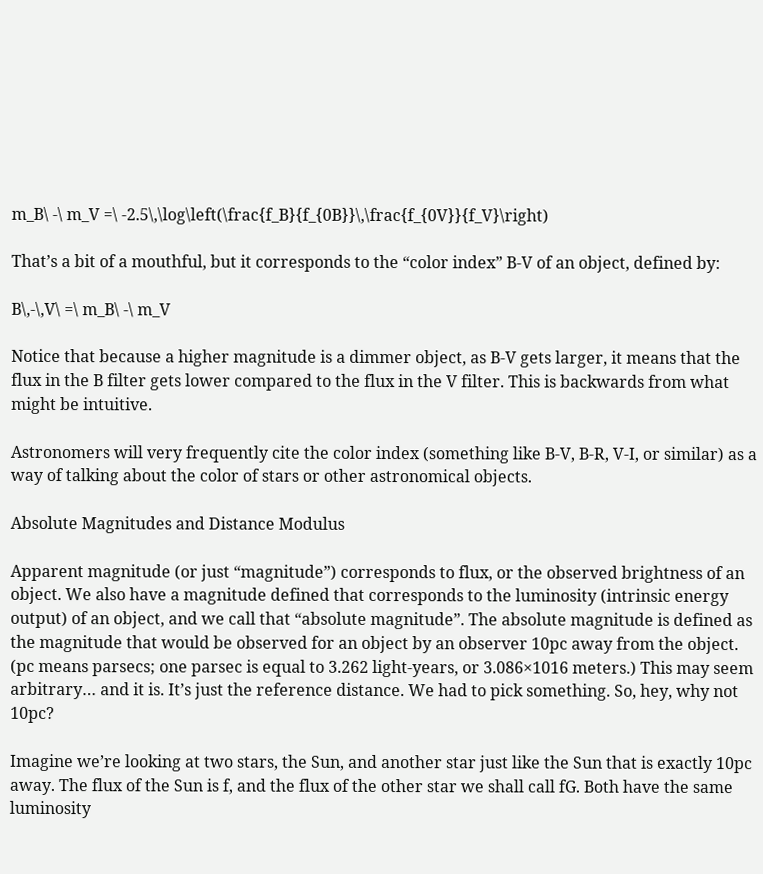m_B\ -\ m_V =\ -2.5\,\log\left(\frac{f_B}{f_{0B}}\,\frac{f_{0V}}{f_V}\right)

That’s a bit of a mouthful, but it corresponds to the “color index” B-V of an object, defined by:

B\,-\,V\ =\ m_B\ -\ m_V

Notice that because a higher magnitude is a dimmer object, as B-V gets larger, it means that the flux in the B filter gets lower compared to the flux in the V filter. This is backwards from what might be intuitive.

Astronomers will very frequently cite the color index (something like B-V, B-R, V-I, or similar) as a way of talking about the color of stars or other astronomical objects.

Absolute Magnitudes and Distance Modulus

Apparent magnitude (or just “magnitude”) corresponds to flux, or the observed brightness of an object. We also have a magnitude defined that corresponds to the luminosity (intrinsic energy output) of an object, and we call that “absolute magnitude”. The absolute magnitude is defined as the magnitude that would be observed for an object by an observer 10pc away from the object. (pc means parsecs; one parsec is equal to 3.262 light-years, or 3.086×1016 meters.) This may seem arbitrary… and it is. It’s just the reference distance. We had to pick something. So, hey, why not 10pc?

Imagine we’re looking at two stars, the Sun, and another star just like the Sun that is exactly 10pc away. The flux of the Sun is f, and the flux of the other star we shall call fG. Both have the same luminosity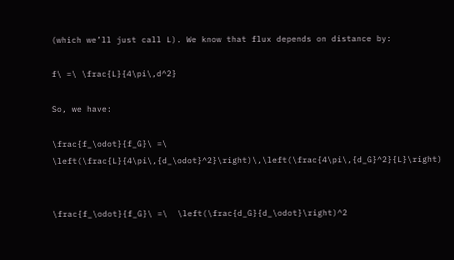(which we’ll just call L). We know that flux depends on distance by:

f\ =\ \frac{L}{4\pi\,d^2}

So, we have:

\frac{f_\odot}{f_G}\ =\ \left(\frac{L}{4\pi\,{d_\odot}^2}\right)\,\left(\frac{4\pi\,{d_G}^2}{L}\right)


\frac{f_\odot}{f_G}\ =\  \left(\frac{d_G}{d_\odot}\right)^2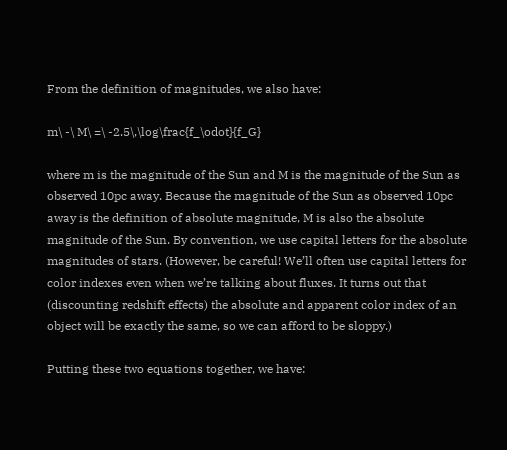From the definition of magnitudes, we also have:

m\ -\ M\ =\ -2.5\,\log\frac{f_\odot}{f_G}

where m is the magnitude of the Sun and M is the magnitude of the Sun as observed 10pc away. Because the magnitude of the Sun as observed 10pc away is the definition of absolute magnitude, M is also the absolute magnitude of the Sun. By convention, we use capital letters for the absolute magnitudes of stars. (However, be careful! We’ll often use capital letters for color indexes even when we’re talking about fluxes. It turns out that (discounting redshift effects) the absolute and apparent color index of an object will be exactly the same, so we can afford to be sloppy.)

Putting these two equations together, we have: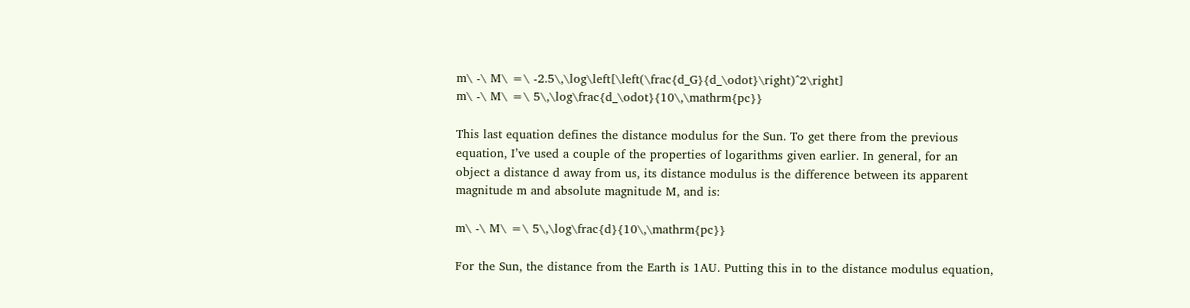m\ -\ M\ =\ -2.5\,\log\left[\left(\frac{d_G}{d_\odot}\right)^2\right]
m\ -\ M\ =\ 5\,\log\frac{d_\odot}{10\,\mathrm{pc}}

This last equation defines the distance modulus for the Sun. To get there from the previous equation, I’ve used a couple of the properties of logarithms given earlier. In general, for an object a distance d away from us, its distance modulus is the difference between its apparent magnitude m and absolute magnitude M, and is:

m\ -\ M\ =\ 5\,\log\frac{d}{10\,\mathrm{pc}}

For the Sun, the distance from the Earth is 1AU. Putting this in to the distance modulus equation,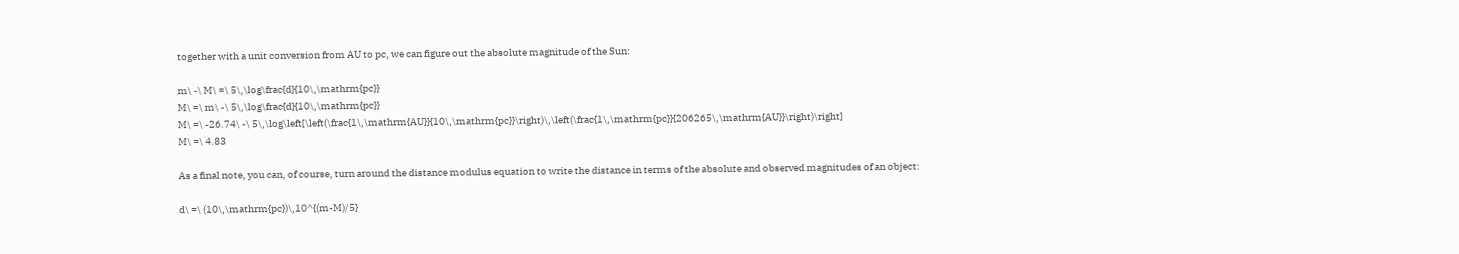together with a unit conversion from AU to pc, we can figure out the absolute magnitude of the Sun:

m\ -\ M\ =\ 5\,\log\frac{d}{10\,\mathrm{pc}}
M\ =\ m\ -\ 5\,\log\frac{d}{10\,\mathrm{pc}}
M\ =\ -26.74\ -\ 5\,\log\left[\left(\frac{1\,\mathrm{AU}}{10\,\mathrm{pc}}\right)\,\left(\frac{1\,\mathrm{pc}}{206265\,\mathrm{AU}}\right)\right]
M\ =\ 4.83

As a final note, you can, of course, turn around the distance modulus equation to write the distance in terms of the absolute and observed magnitudes of an object:

d\ =\ (10\,\mathrm{pc})\,10^{(m-M)/5}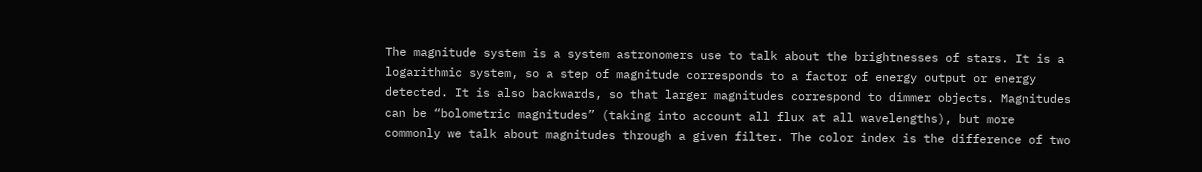The magnitude system is a system astronomers use to talk about the brightnesses of stars. It is a logarithmic system, so a step of magnitude corresponds to a factor of energy output or energy detected. It is also backwards, so that larger magnitudes correspond to dimmer objects. Magnitudes can be “bolometric magnitudes” (taking into account all flux at all wavelengths), but more commonly we talk about magnitudes through a given filter. The color index is the difference of two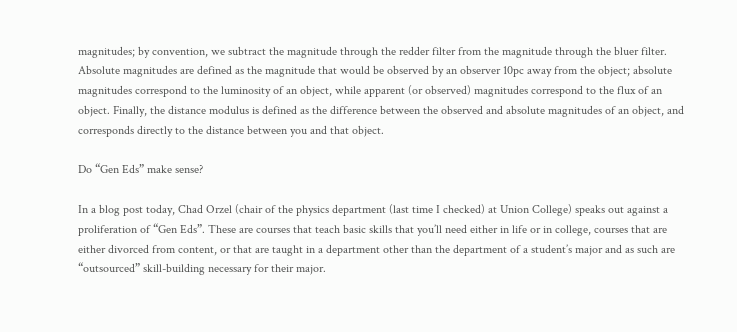magnitudes; by convention, we subtract the magnitude through the redder filter from the magnitude through the bluer filter. Absolute magnitudes are defined as the magnitude that would be observed by an observer 10pc away from the object; absolute magnitudes correspond to the luminosity of an object, while apparent (or observed) magnitudes correspond to the flux of an object. Finally, the distance modulus is defined as the difference between the observed and absolute magnitudes of an object, and corresponds directly to the distance between you and that object.

Do “Gen Eds” make sense?

In a blog post today, Chad Orzel (chair of the physics department (last time I checked) at Union College) speaks out against a proliferation of “Gen Eds”. These are courses that teach basic skills that you’ll need either in life or in college, courses that are either divorced from content, or that are taught in a department other than the department of a student’s major and as such are “outsourced” skill-building necessary for their major.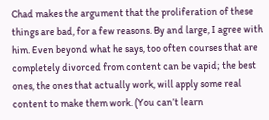Chad makes the argument that the proliferation of these things are bad, for a few reasons. By and large, I agree with him. Even beyond what he says, too often courses that are completely divorced from content can be vapid; the best ones, the ones that actually work, will apply some real content to make them work. (You can’t learn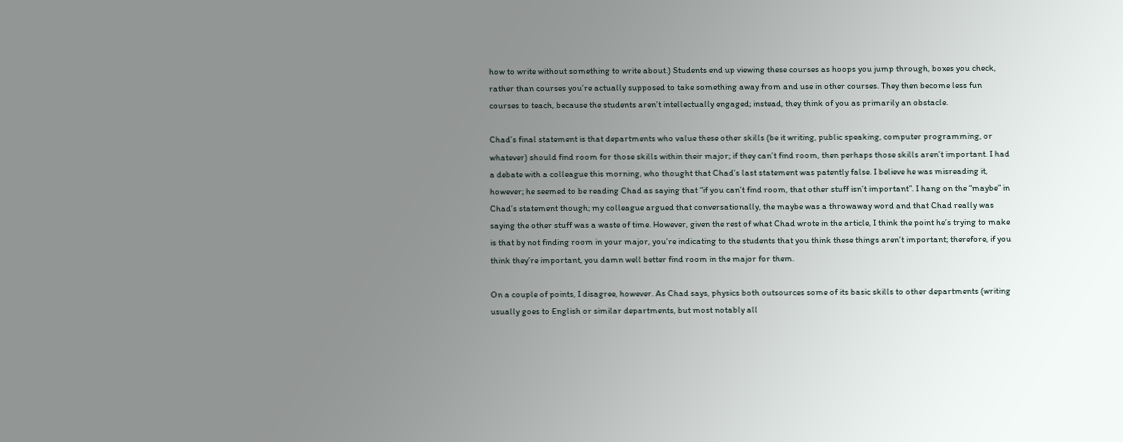how to write without something to write about.) Students end up viewing these courses as hoops you jump through, boxes you check, rather than courses you’re actually supposed to take something away from and use in other courses. They then become less fun courses to teach, because the students aren’t intellectually engaged; instead, they think of you as primarily an obstacle.

Chad’s final statement is that departments who value these other skills (be it writing, public speaking, computer programming, or whatever) should find room for those skills within their major; if they can’t find room, then perhaps those skills aren’t important. I had a debate with a colleague this morning, who thought that Chad’s last statement was patently false. I believe he was misreading it, however; he seemed to be reading Chad as saying that “if you can’t find room, that other stuff isn’t important”. I hang on the “maybe” in Chad’s statement though; my colleague argued that conversationally, the maybe was a throwaway word and that Chad really was saying the other stuff was a waste of time. However, given the rest of what Chad wrote in the article, I think the point he’s trying to make is that by not finding room in your major, you’re indicating to the students that you think these things aren’t important; therefore, if you think they’re important, you damn well better find room in the major for them.

On a couple of points, I disagree, however. As Chad says, physics both outsources some of its basic skills to other departments (writing usually goes to English or similar departments, but most notably all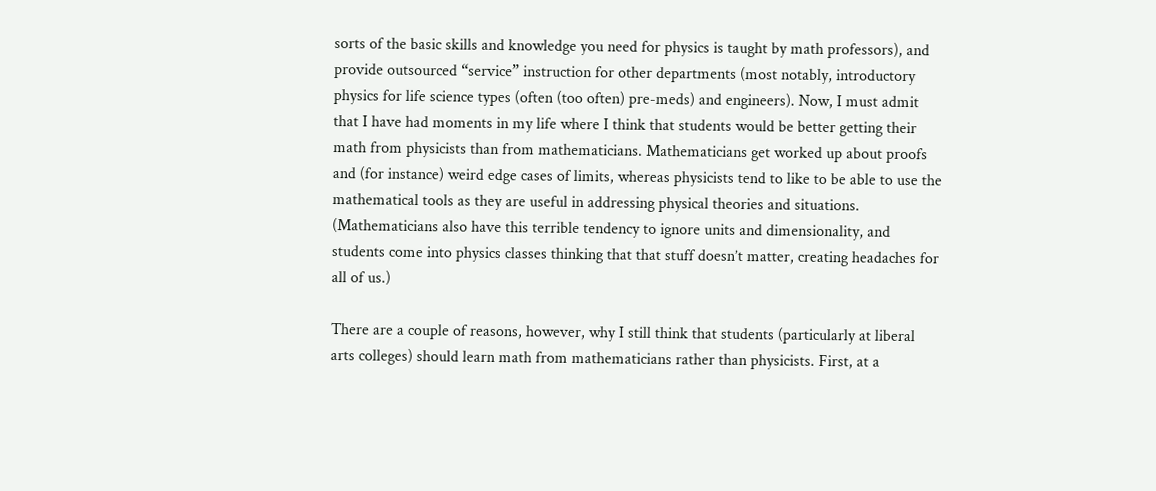sorts of the basic skills and knowledge you need for physics is taught by math professors), and provide outsourced “service” instruction for other departments (most notably, introductory physics for life science types (often (too often) pre-meds) and engineers). Now, I must admit that I have had moments in my life where I think that students would be better getting their math from physicists than from mathematicians. Mathematicians get worked up about proofs and (for instance) weird edge cases of limits, whereas physicists tend to like to be able to use the mathematical tools as they are useful in addressing physical theories and situations. (Mathematicians also have this terrible tendency to ignore units and dimensionality, and students come into physics classes thinking that that stuff doesn’t matter, creating headaches for all of us.)

There are a couple of reasons, however, why I still think that students (particularly at liberal arts colleges) should learn math from mathematicians rather than physicists. First, at a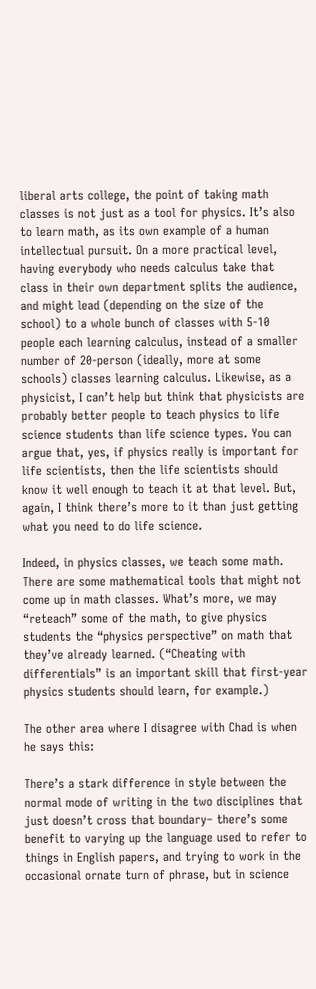liberal arts college, the point of taking math classes is not just as a tool for physics. It’s also to learn math, as its own example of a human intellectual pursuit. On a more practical level, having everybody who needs calculus take that class in their own department splits the audience, and might lead (depending on the size of the school) to a whole bunch of classes with 5-10 people each learning calculus, instead of a smaller number of 20-person (ideally, more at some schools) classes learning calculus. Likewise, as a physicist, I can’t help but think that physicists are probably better people to teach physics to life science students than life science types. You can argue that, yes, if physics really is important for life scientists, then the life scientists should know it well enough to teach it at that level. But, again, I think there’s more to it than just getting what you need to do life science.

Indeed, in physics classes, we teach some math. There are some mathematical tools that might not come up in math classes. What’s more, we may “reteach” some of the math, to give physics students the “physics perspective” on math that they’ve already learned. (“Cheating with differentials” is an important skill that first-year physics students should learn, for example.)

The other area where I disagree with Chad is when he says this:

There’s a stark difference in style between the normal mode of writing in the two disciplines that just doesn’t cross that boundary– there’s some benefit to varying up the language used to refer to things in English papers, and trying to work in the occasional ornate turn of phrase, but in science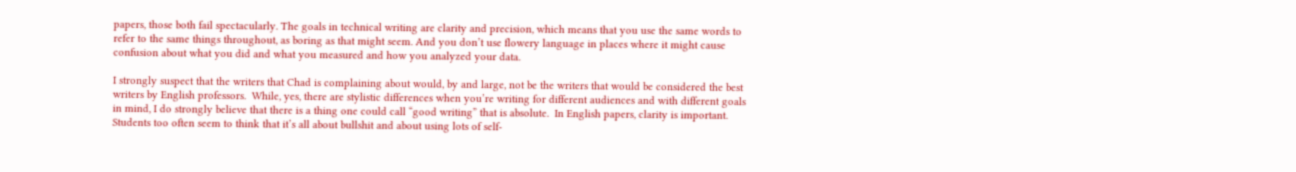papers, those both fail spectacularly. The goals in technical writing are clarity and precision, which means that you use the same words to refer to the same things throughout, as boring as that might seem. And you don’t use flowery language in places where it might cause confusion about what you did and what you measured and how you analyzed your data.

I strongly suspect that the writers that Chad is complaining about would, by and large, not be the writers that would be considered the best writers by English professors.  While, yes, there are stylistic differences when you’re writing for different audiences and with different goals in mind, I do strongly believe that there is a thing one could call “good writing” that is absolute.  In English papers, clarity is important.  Students too often seem to think that it’s all about bullshit and about using lots of self-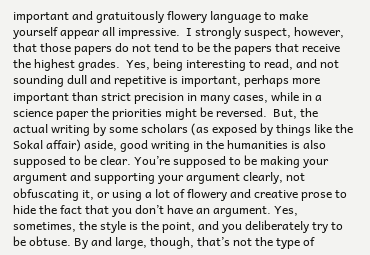important and gratuitously flowery language to make yourself appear all impressive.  I strongly suspect, however, that those papers do not tend to be the papers that receive the highest grades.  Yes, being interesting to read, and not sounding dull and repetitive is important, perhaps more important than strict precision in many cases, while in a science paper the priorities might be reversed.  But, the actual writing by some scholars (as exposed by things like the Sokal affair) aside, good writing in the humanities is also supposed to be clear. You’re supposed to be making your argument and supporting your argument clearly, not obfuscating it, or using a lot of flowery and creative prose to hide the fact that you don’t have an argument. Yes, sometimes, the style is the point, and you deliberately try to be obtuse. By and large, though, that’s not the type of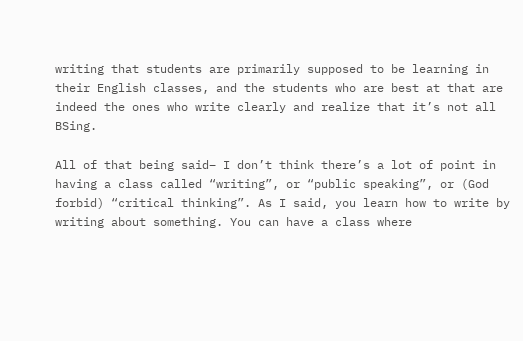writing that students are primarily supposed to be learning in their English classes, and the students who are best at that are indeed the ones who write clearly and realize that it’s not all BSing.

All of that being said– I don’t think there’s a lot of point in having a class called “writing”, or “public speaking”, or (God forbid) “critical thinking”. As I said, you learn how to write by writing about something. You can have a class where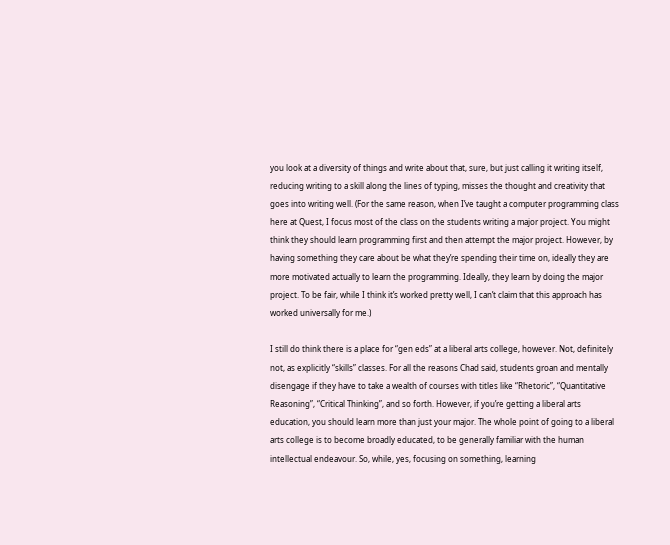you look at a diversity of things and write about that, sure, but just calling it writing itself, reducing writing to a skill along the lines of typing, misses the thought and creativity that goes into writing well. (For the same reason, when I’ve taught a computer programming class here at Quest, I focus most of the class on the students writing a major project. You might think they should learn programming first and then attempt the major project. However, by having something they care about be what they’re spending their time on, ideally they are more motivated actually to learn the programming. Ideally, they learn by doing the major project. To be fair, while I think it’s worked pretty well, I can’t claim that this approach has worked universally for me.)

I still do think there is a place for “gen eds” at a liberal arts college, however. Not, definitely not, as explicitly “skills” classes. For all the reasons Chad said, students groan and mentally disengage if they have to take a wealth of courses with titles like “Rhetoric”, “Quantitative Reasoning”, “Critical Thinking”, and so forth. However, if you’re getting a liberal arts education, you should learn more than just your major. The whole point of going to a liberal arts college is to become broadly educated, to be generally familiar with the human intellectual endeavour. So, while, yes, focusing on something, learning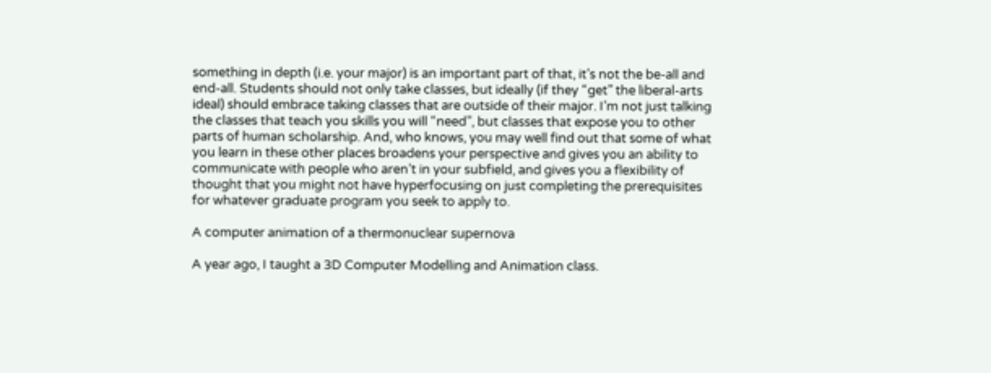something in depth (i.e. your major) is an important part of that, it’s not the be-all and end-all. Students should not only take classes, but ideally (if they “get” the liberal-arts ideal) should embrace taking classes that are outside of their major. I’m not just talking the classes that teach you skills you will “need”, but classes that expose you to other parts of human scholarship. And, who knows, you may well find out that some of what you learn in these other places broadens your perspective and gives you an ability to communicate with people who aren’t in your subfield, and gives you a flexibility of thought that you might not have hyperfocusing on just completing the prerequisites for whatever graduate program you seek to apply to.

A computer animation of a thermonuclear supernova

A year ago, I taught a 3D Computer Modelling and Animation class.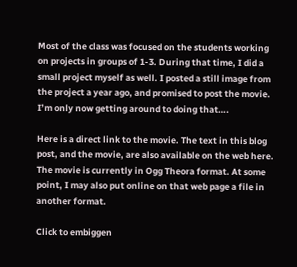Most of the class was focused on the students working on projects in groups of 1-3. During that time, I did a small project myself as well. I posted a still image from the project a year ago, and promised to post the movie. I’m only now getting around to doing that….

Here is a direct link to the movie. The text in this blog post, and the movie, are also available on the web here. The movie is currently in Ogg Theora format. At some point, I may also put online on that web page a file in another format.

Click to embiggen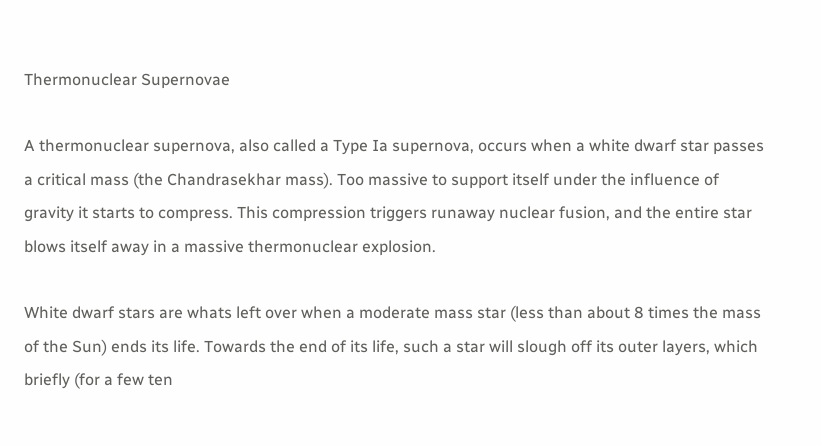Thermonuclear Supernovae

A thermonuclear supernova, also called a Type Ia supernova, occurs when a white dwarf star passes a critical mass (the Chandrasekhar mass). Too massive to support itself under the influence of gravity it starts to compress. This compression triggers runaway nuclear fusion, and the entire star blows itself away in a massive thermonuclear explosion.

White dwarf stars are whats left over when a moderate mass star (less than about 8 times the mass of the Sun) ends its life. Towards the end of its life, such a star will slough off its outer layers, which briefly (for a few ten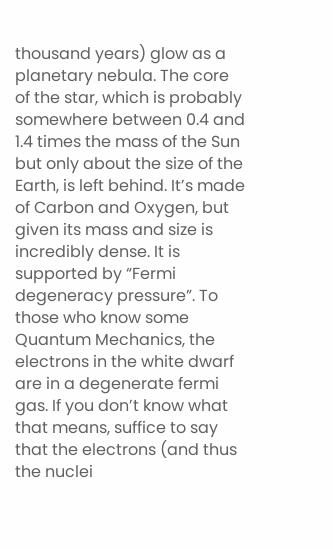thousand years) glow as a planetary nebula. The core of the star, which is probably somewhere between 0.4 and 1.4 times the mass of the Sun but only about the size of the Earth, is left behind. It’s made of Carbon and Oxygen, but given its mass and size is incredibly dense. It is supported by “Fermi degeneracy pressure”. To those who know some Quantum Mechanics, the electrons in the white dwarf are in a degenerate fermi gas. If you don’t know what that means, suffice to say that the electrons (and thus the nuclei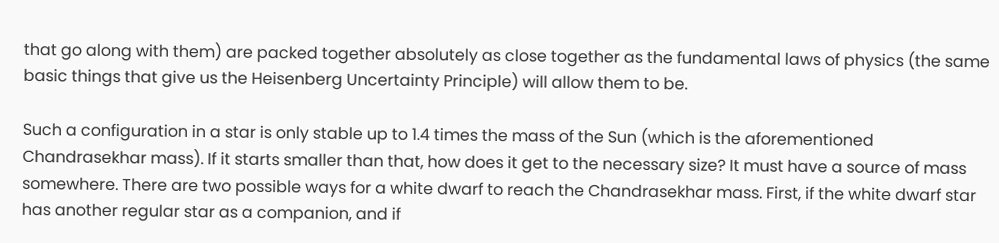that go along with them) are packed together absolutely as close together as the fundamental laws of physics (the same basic things that give us the Heisenberg Uncertainty Principle) will allow them to be.

Such a configuration in a star is only stable up to 1.4 times the mass of the Sun (which is the aforementioned Chandrasekhar mass). If it starts smaller than that, how does it get to the necessary size? It must have a source of mass somewhere. There are two possible ways for a white dwarf to reach the Chandrasekhar mass. First, if the white dwarf star has another regular star as a companion, and if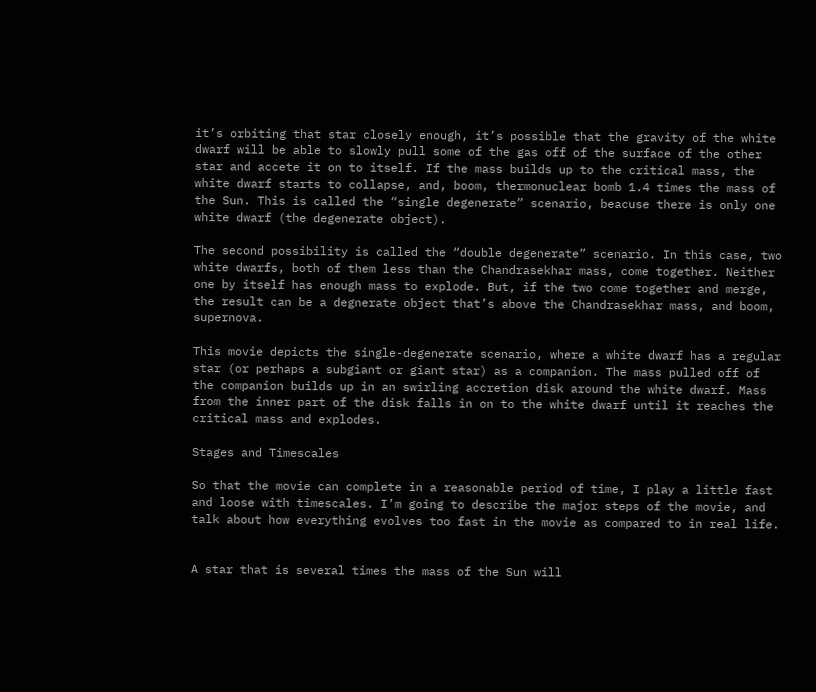it’s orbiting that star closely enough, it’s possible that the gravity of the white dwarf will be able to slowly pull some of the gas off of the surface of the other star and accete it on to itself. If the mass builds up to the critical mass, the white dwarf starts to collapse, and, boom, thermonuclear bomb 1.4 times the mass of the Sun. This is called the “single degenerate” scenario, beacuse there is only one white dwarf (the degenerate object).

The second possibility is called the “double degenerate” scenario. In this case, two white dwarfs, both of them less than the Chandrasekhar mass, come together. Neither one by itself has enough mass to explode. But, if the two come together and merge, the result can be a degnerate object that’s above the Chandrasekhar mass, and boom, supernova.

This movie depicts the single-degenerate scenario, where a white dwarf has a regular star (or perhaps a subgiant or giant star) as a companion. The mass pulled off of the companion builds up in an swirling accretion disk around the white dwarf. Mass from the inner part of the disk falls in on to the white dwarf until it reaches the critical mass and explodes.

Stages and Timescales

So that the movie can complete in a reasonable period of time, I play a little fast and loose with timescales. I’m going to describe the major steps of the movie, and talk about how everything evolves too fast in the movie as compared to in real life.


A star that is several times the mass of the Sun will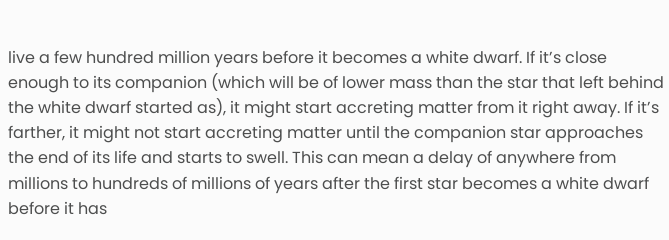live a few hundred million years before it becomes a white dwarf. If it’s close enough to its companion (which will be of lower mass than the star that left behind the white dwarf started as), it might start accreting matter from it right away. If it’s farther, it might not start accreting matter until the companion star approaches the end of its life and starts to swell. This can mean a delay of anywhere from millions to hundreds of millions of years after the first star becomes a white dwarf before it has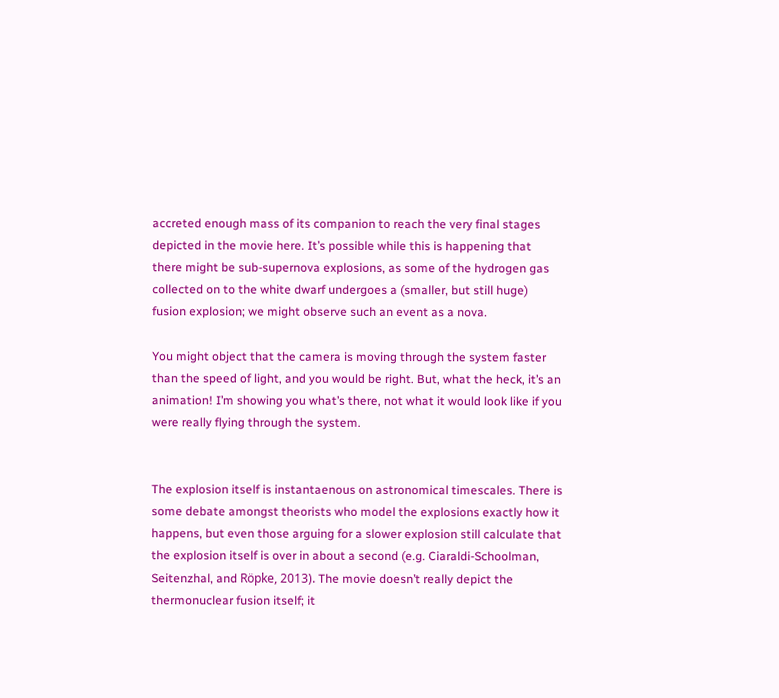accreted enough mass of its companion to reach the very final stages depicted in the movie here. It’s possible while this is happening that there might be sub-supernova explosions, as some of the hydrogen gas collected on to the white dwarf undergoes a (smaller, but still huge) fusion explosion; we might observe such an event as a nova.

You might object that the camera is moving through the system faster than the speed of light, and you would be right. But, what the heck, it’s an animation! I’m showing you what’s there, not what it would look like if you were really flying through the system.


The explosion itself is instantaenous on astronomical timescales. There is some debate amongst theorists who model the explosions exactly how it happens, but even those arguing for a slower explosion still calculate that the explosion itself is over in about a second (e.g. Ciaraldi-Schoolman, Seitenzhal, and Röpke, 2013). The movie doesn’t really depict the thermonuclear fusion itself; it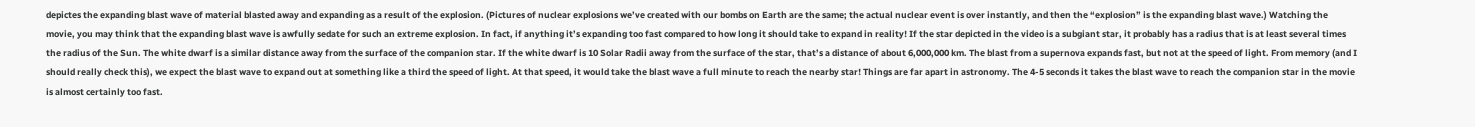depictes the expanding blast wave of material blasted away and expanding as a result of the explosion. (Pictures of nuclear explosions we’ve created with our bombs on Earth are the same; the actual nuclear event is over instantly, and then the “explosion” is the expanding blast wave.) Watching the movie, you may think that the expanding blast wave is awfully sedate for such an extreme explosion. In fact, if anything it’s expanding too fast compared to how long it should take to expand in reality! If the star depicted in the video is a subgiant star, it probably has a radius that is at least several times the radius of the Sun. The white dwarf is a similar distance away from the surface of the companion star. If the white dwarf is 10 Solar Radii away from the surface of the star, that’s a distance of about 6,000,000 km. The blast from a supernova expands fast, but not at the speed of light. From memory (and I should really check this), we expect the blast wave to expand out at something like a third the speed of light. At that speed, it would take the blast wave a full minute to reach the nearby star! Things are far apart in astronomy. The 4-5 seconds it takes the blast wave to reach the companion star in the movie is almost certainly too fast.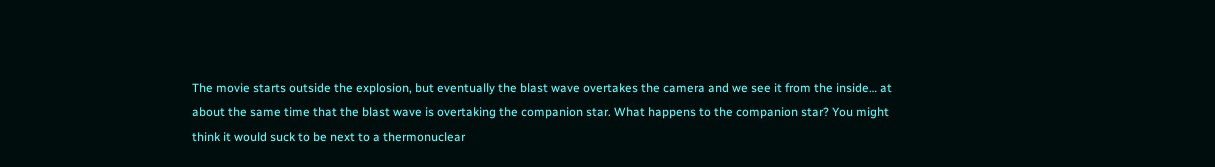The movie starts outside the explosion, but eventually the blast wave overtakes the camera and we see it from the inside… at about the same time that the blast wave is overtaking the companion star. What happens to the companion star? You might think it would suck to be next to a thermonuclear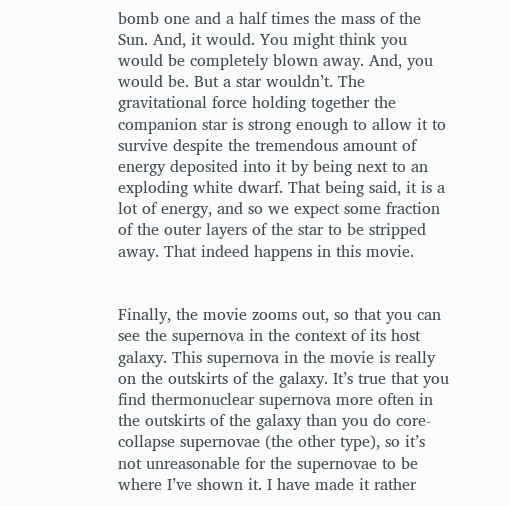bomb one and a half times the mass of the Sun. And, it would. You might think you would be completely blown away. And, you would be. But a star wouldn’t. The gravitational force holding together the companion star is strong enough to allow it to survive despite the tremendous amount of energy deposited into it by being next to an exploding white dwarf. That being said, it is a lot of energy, and so we expect some fraction of the outer layers of the star to be stripped away. That indeed happens in this movie.


Finally, the movie zooms out, so that you can see the supernova in the context of its host galaxy. This supernova in the movie is really on the outskirts of the galaxy. It’s true that you find thermonuclear supernova more often in the outskirts of the galaxy than you do core-collapse supernovae (the other type), so it’s not unreasonable for the supernovae to be where I’ve shown it. I have made it rather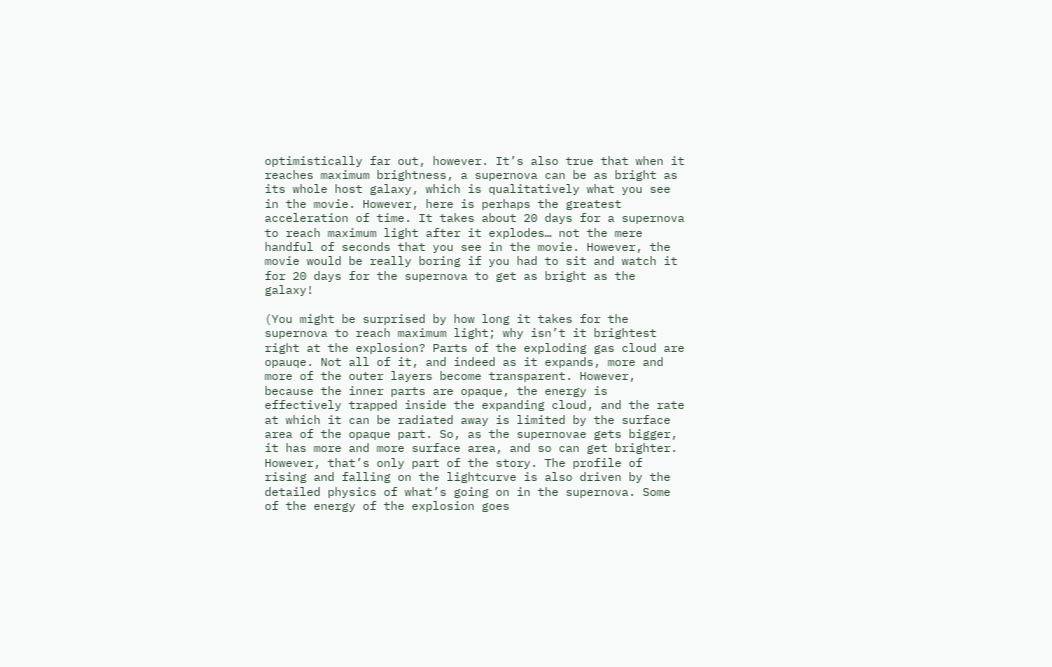optimistically far out, however. It’s also true that when it reaches maximum brightness, a supernova can be as bright as its whole host galaxy, which is qualitatively what you see in the movie. However, here is perhaps the greatest acceleration of time. It takes about 20 days for a supernova to reach maximum light after it explodes… not the mere handful of seconds that you see in the movie. However, the movie would be really boring if you had to sit and watch it for 20 days for the supernova to get as bright as the galaxy!

(You might be surprised by how long it takes for the supernova to reach maximum light; why isn’t it brightest right at the explosion? Parts of the exploding gas cloud are opauqe. Not all of it, and indeed as it expands, more and more of the outer layers become transparent. However, because the inner parts are opaque, the energy is effectively trapped inside the expanding cloud, and the rate at which it can be radiated away is limited by the surface area of the opaque part. So, as the supernovae gets bigger, it has more and more surface area, and so can get brighter. However, that’s only part of the story. The profile of rising and falling on the lightcurve is also driven by the detailed physics of what’s going on in the supernova. Some of the energy of the explosion goes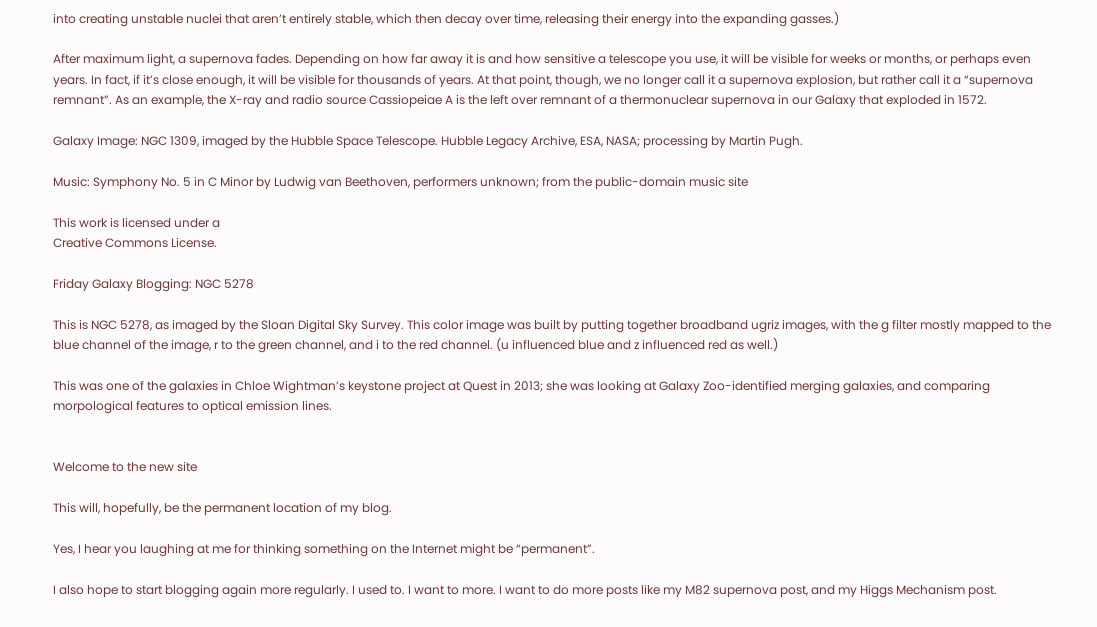into creating unstable nuclei that aren’t entirely stable, which then decay over time, releasing their energy into the expanding gasses.)

After maximum light, a supernova fades. Depending on how far away it is and how sensitive a telescope you use, it will be visible for weeks or months, or perhaps even years. In fact, if it’s close enough, it will be visible for thousands of years. At that point, though, we no longer call it a supernova explosion, but rather call it a “supernova remnant”. As an example, the X-ray and radio source Cassiopeiae A is the left over remnant of a thermonuclear supernova in our Galaxy that exploded in 1572.

Galaxy Image: NGC 1309, imaged by the Hubble Space Telescope. Hubble Legacy Archive, ESA, NASA; processing by Martin Pugh.

Music: Symphony No. 5 in C Minor by Ludwig van Beethoven, performers unknown; from the public-domain music site

This work is licensed under a
Creative Commons License.

Friday Galaxy Blogging: NGC 5278

This is NGC 5278, as imaged by the Sloan Digital Sky Survey. This color image was built by putting together broadband ugriz images, with the g filter mostly mapped to the blue channel of the image, r to the green channel, and i to the red channel. (u influenced blue and z influenced red as well.)

This was one of the galaxies in Chloe Wightman’s keystone project at Quest in 2013; she was looking at Galaxy Zoo-identified merging galaxies, and comparing morpological features to optical emission lines.


Welcome to the new site

This will, hopefully, be the permanent location of my blog.

Yes, I hear you laughing at me for thinking something on the Internet might be “permanent”.

I also hope to start blogging again more regularly. I used to. I want to more. I want to do more posts like my M82 supernova post, and my Higgs Mechanism post.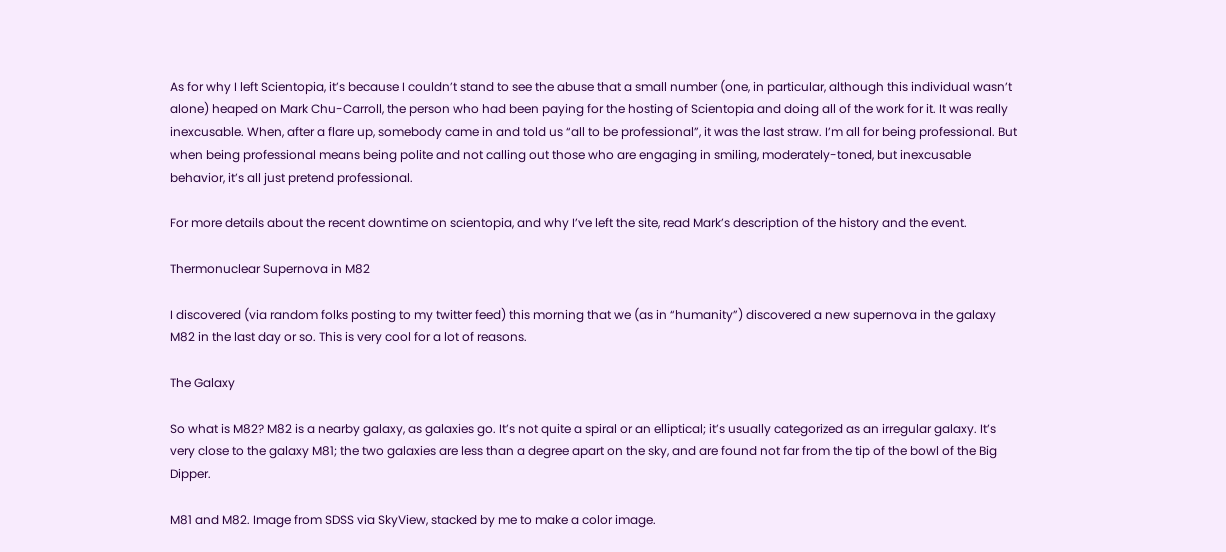As for why I left Scientopia, it’s because I couldn’t stand to see the abuse that a small number (one, in particular, although this individual wasn’t alone) heaped on Mark Chu-Carroll, the person who had been paying for the hosting of Scientopia and doing all of the work for it. It was really inexcusable. When, after a flare up, somebody came in and told us “all to be professional”, it was the last straw. I’m all for being professional. But when being professional means being polite and not calling out those who are engaging in smiling, moderately-toned, but inexcusable behavior, it’s all just pretend professional.

For more details about the recent downtime on scientopia, and why I’ve left the site, read Mark’s description of the history and the event.

Thermonuclear Supernova in M82

I discovered (via random folks posting to my twitter feed) this morning that we (as in “humanity”) discovered a new supernova in the galaxy M82 in the last day or so. This is very cool for a lot of reasons.

The Galaxy

So what is M82? M82 is a nearby galaxy, as galaxies go. It’s not quite a spiral or an elliptical; it’s usually categorized as an irregular galaxy. It’s very close to the galaxy M81; the two galaxies are less than a degree apart on the sky, and are found not far from the tip of the bowl of the Big Dipper.

M81 and M82. Image from SDSS via SkyView, stacked by me to make a color image.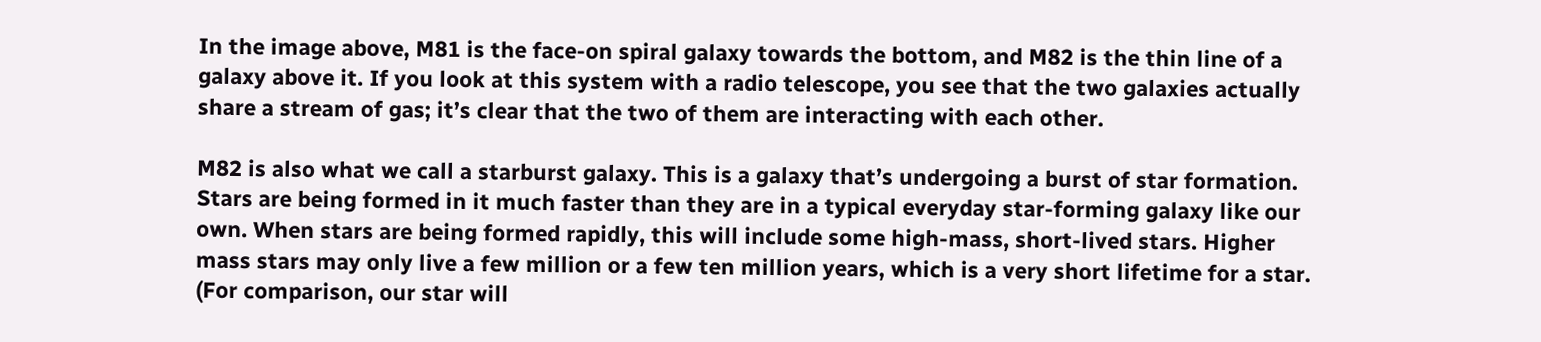In the image above, M81 is the face-on spiral galaxy towards the bottom, and M82 is the thin line of a galaxy above it. If you look at this system with a radio telescope, you see that the two galaxies actually share a stream of gas; it’s clear that the two of them are interacting with each other.

M82 is also what we call a starburst galaxy. This is a galaxy that’s undergoing a burst of star formation. Stars are being formed in it much faster than they are in a typical everyday star-forming galaxy like our own. When stars are being formed rapidly, this will include some high-mass, short-lived stars. Higher mass stars may only live a few million or a few ten million years, which is a very short lifetime for a star. (For comparison, our star will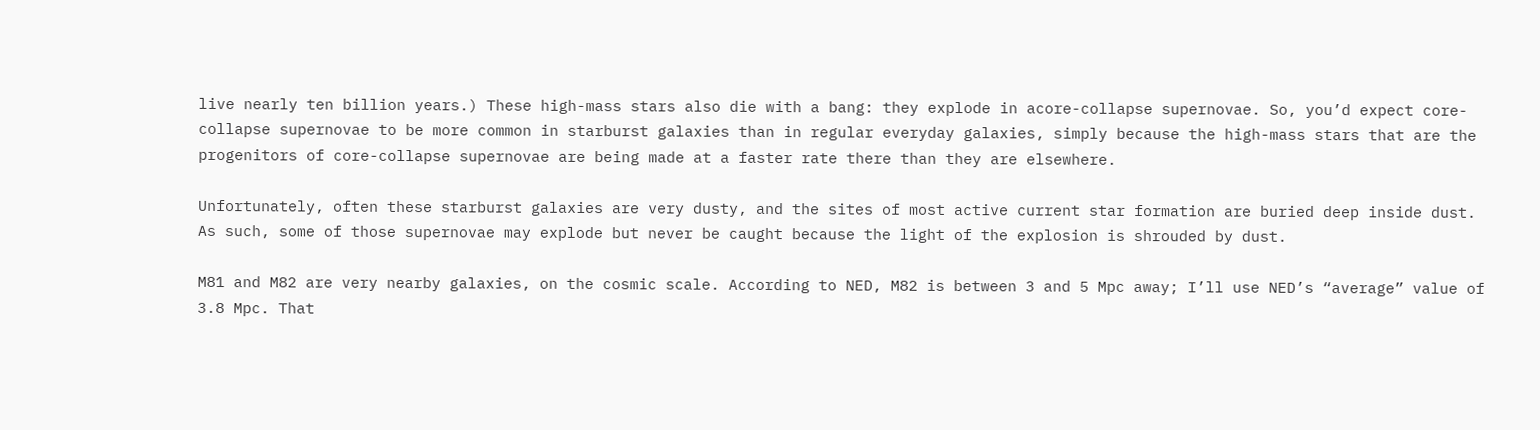live nearly ten billion years.) These high-mass stars also die with a bang: they explode in acore-collapse supernovae. So, you’d expect core-collapse supernovae to be more common in starburst galaxies than in regular everyday galaxies, simply because the high-mass stars that are the progenitors of core-collapse supernovae are being made at a faster rate there than they are elsewhere.

Unfortunately, often these starburst galaxies are very dusty, and the sites of most active current star formation are buried deep inside dust. As such, some of those supernovae may explode but never be caught because the light of the explosion is shrouded by dust.

M81 and M82 are very nearby galaxies, on the cosmic scale. According to NED, M82 is between 3 and 5 Mpc away; I’ll use NED’s “average” value of 3.8 Mpc. That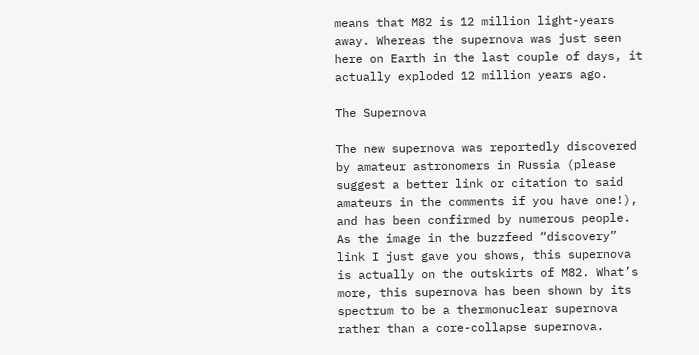means that M82 is 12 million light-years away. Whereas the supernova was just seen here on Earth in the last couple of days, it actually exploded 12 million years ago.

The Supernova

The new supernova was reportedly discovered by amateur astronomers in Russia (please suggest a better link or citation to said amateurs in the comments if you have one!), and has been confirmed by numerous people. As the image in the buzzfeed “discovery” link I just gave you shows, this supernova is actually on the outskirts of M82. What’s more, this supernova has been shown by its spectrum to be a thermonuclear supernova rather than a core-collapse supernova.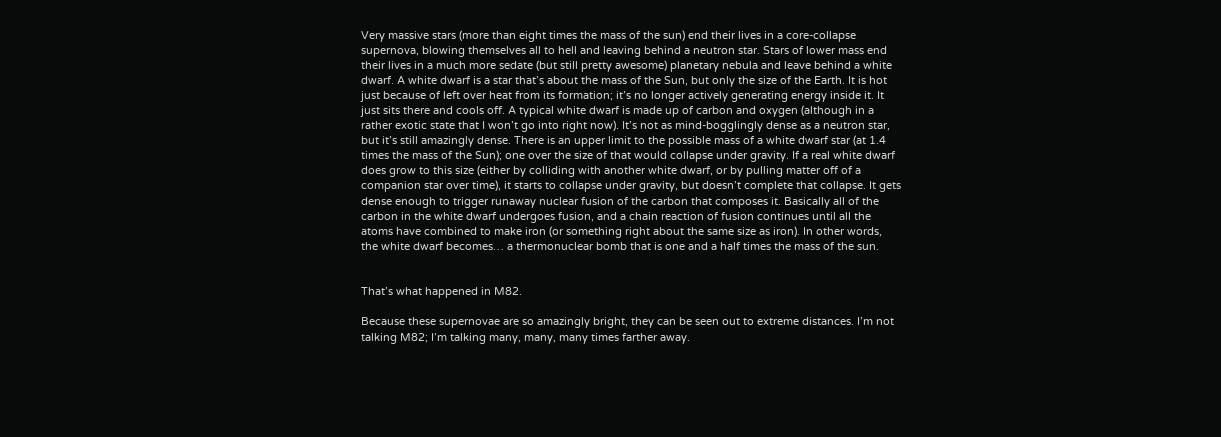Very massive stars (more than eight times the mass of the sun) end their lives in a core-collapse supernova, blowing themselves all to hell and leaving behind a neutron star. Stars of lower mass end their lives in a much more sedate (but still pretty awesome) planetary nebula and leave behind a white dwarf. A white dwarf is a star that’s about the mass of the Sun, but only the size of the Earth. It is hot just because of left over heat from its formation; it’s no longer actively generating energy inside it. It just sits there and cools off. A typical white dwarf is made up of carbon and oxygen (although in a rather exotic state that I won’t go into right now). It’s not as mind-bogglingly dense as a neutron star, but it’s still amazingly dense. There is an upper limit to the possible mass of a white dwarf star (at 1.4 times the mass of the Sun); one over the size of that would collapse under gravity. If a real white dwarf does grow to this size (either by colliding with another white dwarf, or by pulling matter off of a companion star over time), it starts to collapse under gravity, but doesn’t complete that collapse. It gets dense enough to trigger runaway nuclear fusion of the carbon that composes it. Basically all of the carbon in the white dwarf undergoes fusion, and a chain reaction of fusion continues until all the atoms have combined to make iron (or something right about the same size as iron). In other words, the white dwarf becomes… a thermonuclear bomb that is one and a half times the mass of the sun.


That’s what happened in M82.

Because these supernovae are so amazingly bright, they can be seen out to extreme distances. I’m not talking M82; I’m talking many, many, many times farther away.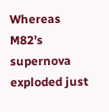Whereas M82’s supernova exploded just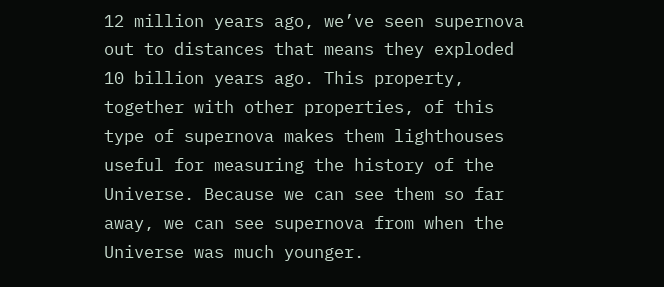12 million years ago, we’ve seen supernova out to distances that means they exploded 10 billion years ago. This property, together with other properties, of this type of supernova makes them lighthouses useful for measuring the history of the Universe. Because we can see them so far away, we can see supernova from when the Universe was much younger.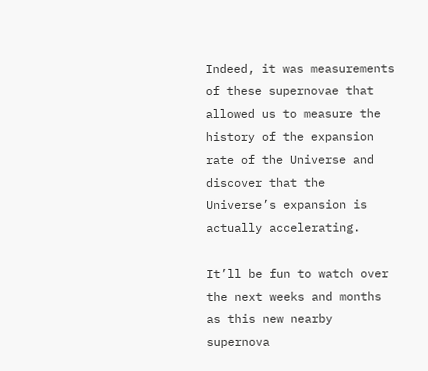Indeed, it was measurements of these supernovae that allowed us to measure the history of the expansion rate of the Universe and discover that the Universe’s expansion is actually accelerating.

It’ll be fun to watch over the next weeks and months as this new nearby supernova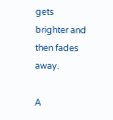gets brighter and then fades away.

A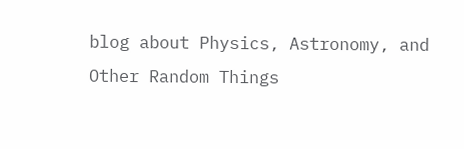blog about Physics, Astronomy, and Other Random Things